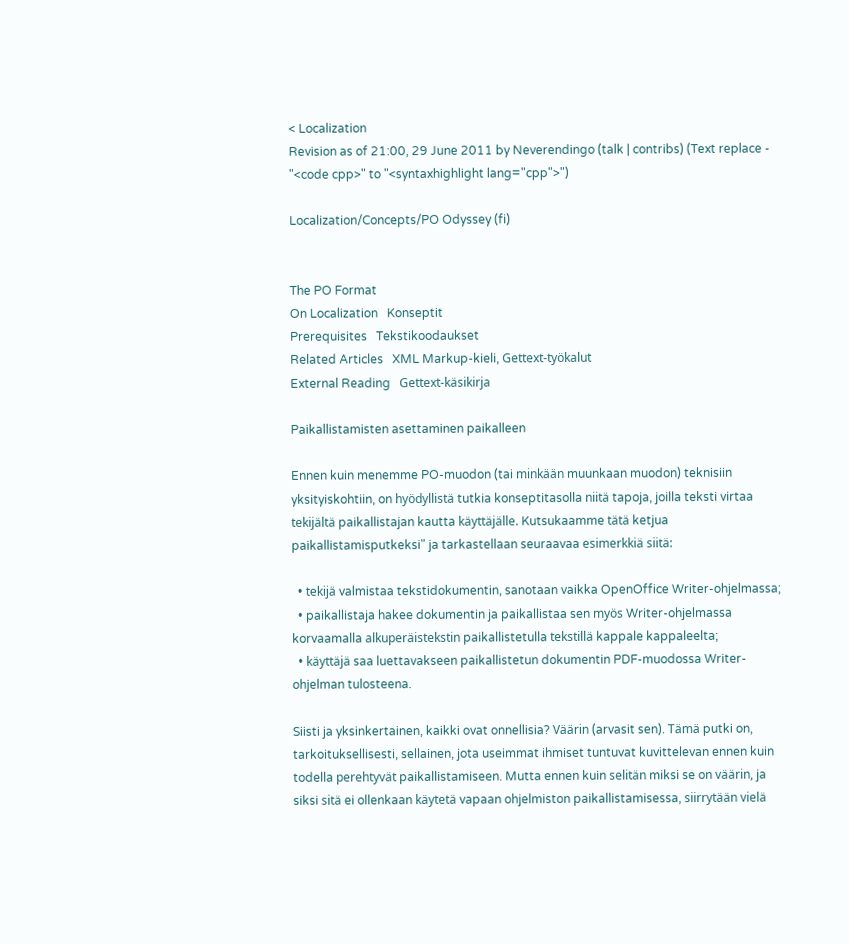< Localization
Revision as of 21:00, 29 June 2011 by Neverendingo (talk | contribs) (Text replace - "<code cpp>" to "<syntaxhighlight lang="cpp">")

Localization/Concepts/PO Odyssey (fi)


The PO Format
On Localization   Konseptit
Prerequisites   Tekstikoodaukset
Related Articles   XML Markup-kieli, Gettext-työkalut
External Reading   Gettext-käsikirja

Paikallistamisten asettaminen paikalleen

Ennen kuin menemme PO-muodon (tai minkään muunkaan muodon) teknisiin yksityiskohtiin, on hyödyllistä tutkia konseptitasolla niitä tapoja, joilla teksti virtaa tekijältä paikallistajan kautta käyttäjälle. Kutsukaamme tätä ketjua paikallistamisputkeksi" ja tarkastellaan seuraavaa esimerkkiä siitä:

  • tekijä valmistaa tekstidokumentin, sanotaan vaikka OpenOffice Writer-ohjelmassa;
  • paikallistaja hakee dokumentin ja paikallistaa sen myös Writer-ohjelmassa korvaamalla alkuperäistekstin paikallistetulla tekstillä kappale kappaleelta;
  • käyttäjä saa luettavakseen paikallistetun dokumentin PDF-muodossa Writer-ohjelman tulosteena.

Siisti ja yksinkertainen, kaikki ovat onnellisia? Väärin (arvasit sen). Tämä putki on, tarkoituksellisesti, sellainen, jota useimmat ihmiset tuntuvat kuvittelevan ennen kuin todella perehtyvät paikallistamiseen. Mutta ennen kuin selitän miksi se on väärin, ja siksi sitä ei ollenkaan käytetä vapaan ohjelmiston paikallistamisessa, siirrytään vielä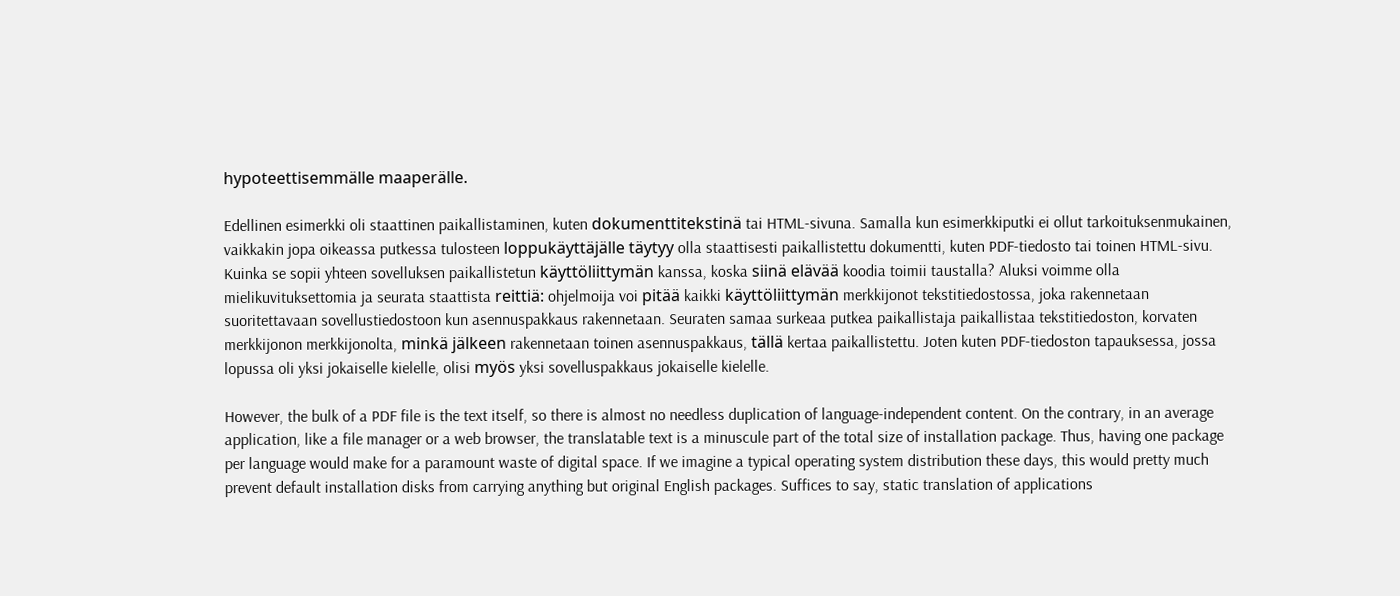hypoteettisemmälle maaperälle.

Edellinen esimerkki oli staattinen paikallistaminen, kuten dokumenttitekstinä tai HTML-sivuna. Samalla kun esimerkkiputki ei ollut tarkoituksenmukainen, vaikkakin jopa oikeassa putkessa tulosteen loppukäyttäjälle täytyy olla staattisesti paikallistettu dokumentti, kuten PDF-tiedosto tai toinen HTML-sivu. Kuinka se sopii yhteen sovelluksen paikallistetun käyttöliittymän kanssa, koska siinä elävää koodia toimii taustalla? Aluksi voimme olla mielikuvituksettomia ja seurata staattista reittiä: ohjelmoija voi pitää kaikki käyttöliittymän merkkijonot tekstitiedostossa, joka rakennetaan suoritettavaan sovellustiedostoon kun asennuspakkaus rakennetaan. Seuraten samaa surkeaa putkea paikallistaja paikallistaa tekstitiedoston, korvaten merkkijonon merkkijonolta, minkä jälkeen rakennetaan toinen asennuspakkaus, tällä kertaa paikallistettu. Joten kuten PDF-tiedoston tapauksessa, jossa lopussa oli yksi jokaiselle kielelle, olisi myös yksi sovelluspakkaus jokaiselle kielelle.

However, the bulk of a PDF file is the text itself, so there is almost no needless duplication of language-independent content. On the contrary, in an average application, like a file manager or a web browser, the translatable text is a minuscule part of the total size of installation package. Thus, having one package per language would make for a paramount waste of digital space. If we imagine a typical operating system distribution these days, this would pretty much prevent default installation disks from carrying anything but original English packages. Suffices to say, static translation of applications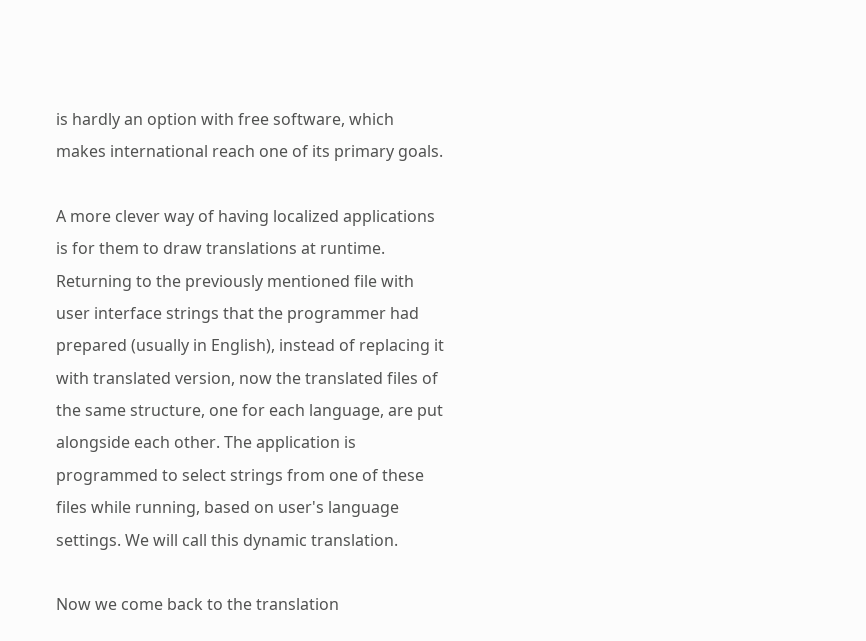is hardly an option with free software, which makes international reach one of its primary goals.

A more clever way of having localized applications is for them to draw translations at runtime. Returning to the previously mentioned file with user interface strings that the programmer had prepared (usually in English), instead of replacing it with translated version, now the translated files of the same structure, one for each language, are put alongside each other. The application is programmed to select strings from one of these files while running, based on user's language settings. We will call this dynamic translation.

Now we come back to the translation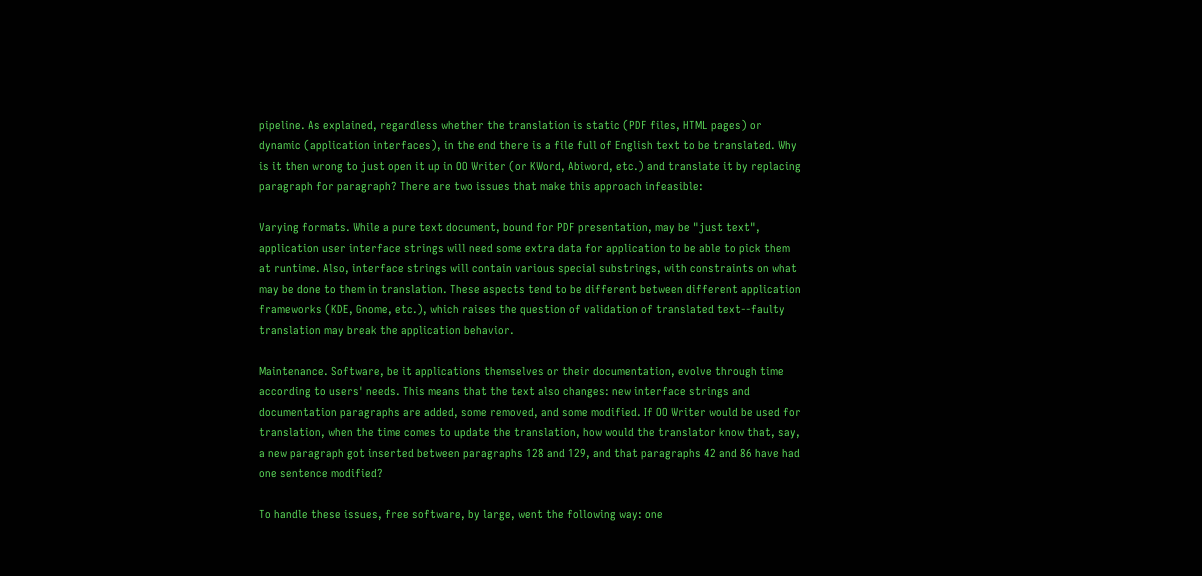pipeline. As explained, regardless whether the translation is static (PDF files, HTML pages) or dynamic (application interfaces), in the end there is a file full of English text to be translated. Why is it then wrong to just open it up in OO Writer (or KWord, Abiword, etc.) and translate it by replacing paragraph for paragraph? There are two issues that make this approach infeasible:

Varying formats. While a pure text document, bound for PDF presentation, may be "just text", application user interface strings will need some extra data for application to be able to pick them at runtime. Also, interface strings will contain various special substrings, with constraints on what may be done to them in translation. These aspects tend to be different between different application frameworks (KDE, Gnome, etc.), which raises the question of validation of translated text--faulty translation may break the application behavior.

Maintenance. Software, be it applications themselves or their documentation, evolve through time according to users' needs. This means that the text also changes: new interface strings and documentation paragraphs are added, some removed, and some modified. If OO Writer would be used for translation, when the time comes to update the translation, how would the translator know that, say, a new paragraph got inserted between paragraphs 128 and 129, and that paragraphs 42 and 86 have had one sentence modified?

To handle these issues, free software, by large, went the following way: one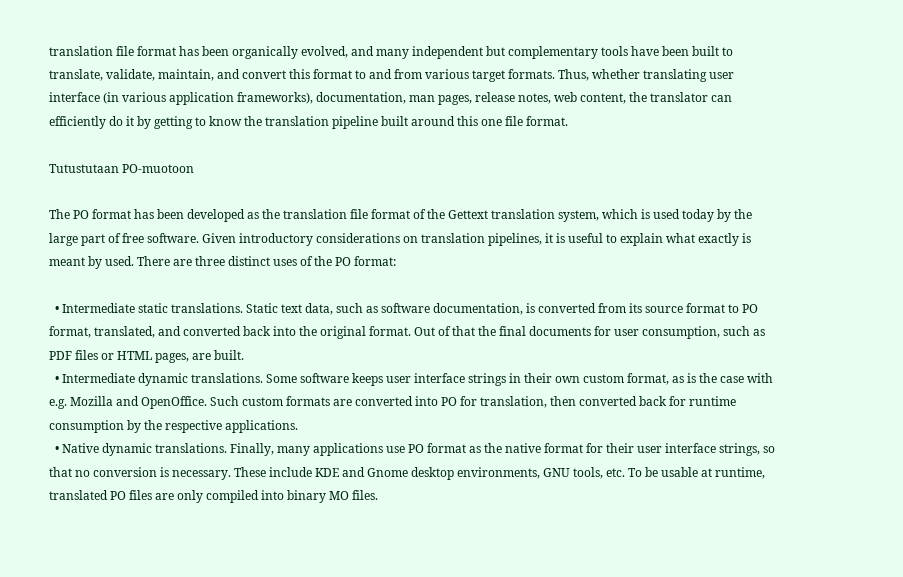translation file format has been organically evolved, and many independent but complementary tools have been built to translate, validate, maintain, and convert this format to and from various target formats. Thus, whether translating user interface (in various application frameworks), documentation, man pages, release notes, web content, the translator can efficiently do it by getting to know the translation pipeline built around this one file format.

Tutustutaan PO-muotoon

The PO format has been developed as the translation file format of the Gettext translation system, which is used today by the large part of free software. Given introductory considerations on translation pipelines, it is useful to explain what exactly is meant by used. There are three distinct uses of the PO format:

  • Intermediate static translations. Static text data, such as software documentation, is converted from its source format to PO format, translated, and converted back into the original format. Out of that the final documents for user consumption, such as PDF files or HTML pages, are built.
  • Intermediate dynamic translations. Some software keeps user interface strings in their own custom format, as is the case with e.g. Mozilla and OpenOffice. Such custom formats are converted into PO for translation, then converted back for runtime consumption by the respective applications.
  • Native dynamic translations. Finally, many applications use PO format as the native format for their user interface strings, so that no conversion is necessary. These include KDE and Gnome desktop environments, GNU tools, etc. To be usable at runtime, translated PO files are only compiled into binary MO files.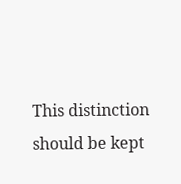This distinction should be kept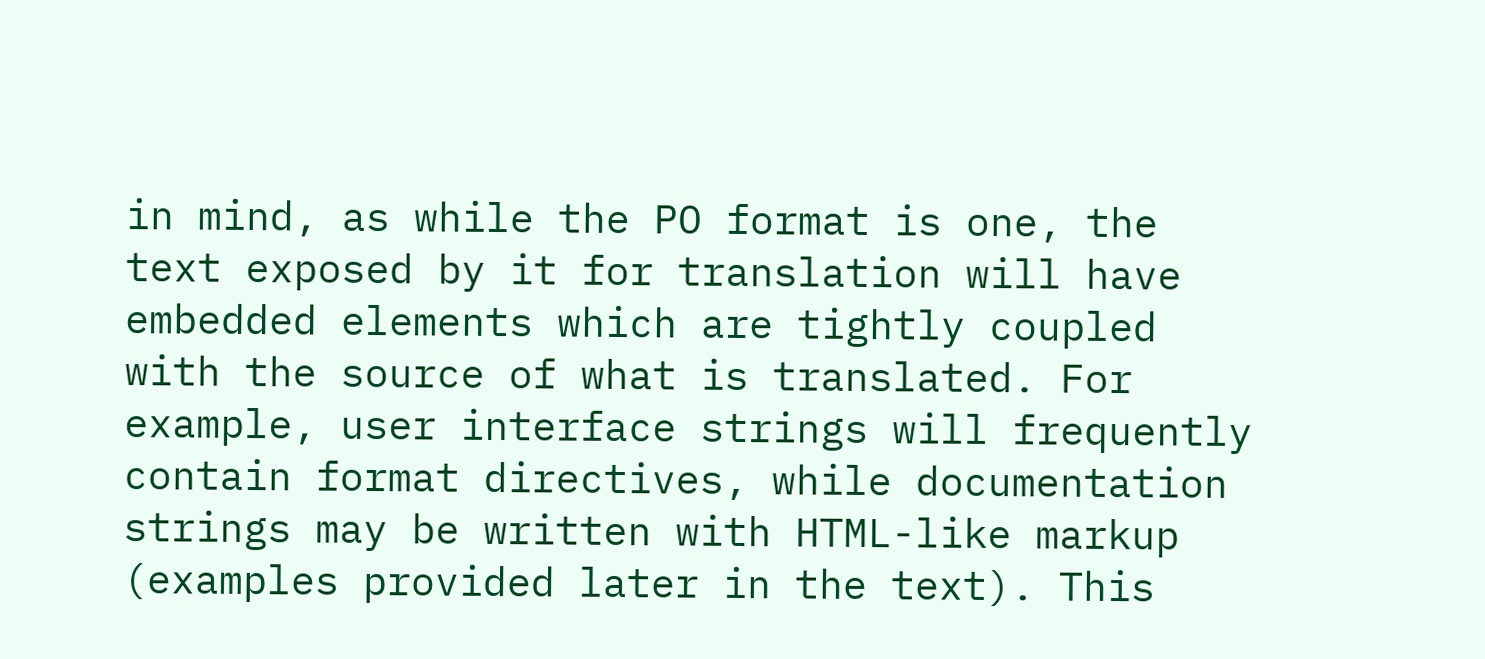in mind, as while the PO format is one, the text exposed by it for translation will have embedded elements which are tightly coupled with the source of what is translated. For example, user interface strings will frequently contain format directives, while documentation strings may be written with HTML-like markup (examples provided later in the text). This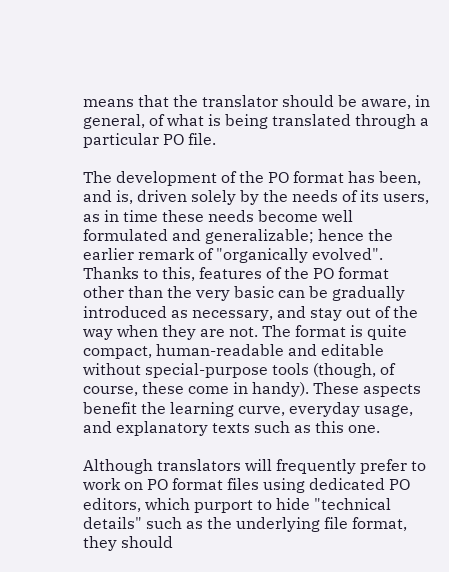means that the translator should be aware, in general, of what is being translated through a particular PO file.

The development of the PO format has been, and is, driven solely by the needs of its users, as in time these needs become well formulated and generalizable; hence the earlier remark of "organically evolved". Thanks to this, features of the PO format other than the very basic can be gradually introduced as necessary, and stay out of the way when they are not. The format is quite compact, human-readable and editable without special-purpose tools (though, of course, these come in handy). These aspects benefit the learning curve, everyday usage, and explanatory texts such as this one.

Although translators will frequently prefer to work on PO format files using dedicated PO editors, which purport to hide "technical details" such as the underlying file format, they should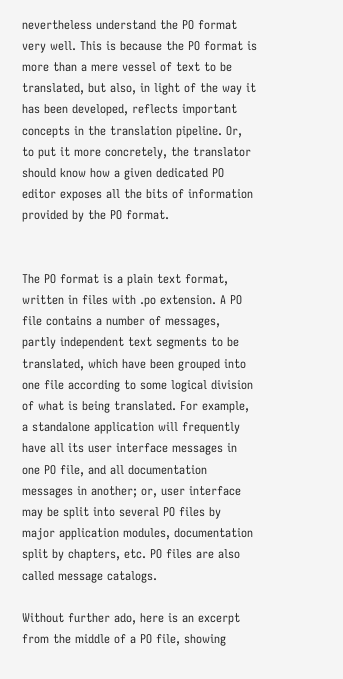nevertheless understand the PO format very well. This is because the PO format is more than a mere vessel of text to be translated, but also, in light of the way it has been developed, reflects important concepts in the translation pipeline. Or, to put it more concretely, the translator should know how a given dedicated PO editor exposes all the bits of information provided by the PO format.


The PO format is a plain text format, written in files with .po extension. A PO file contains a number of messages, partly independent text segments to be translated, which have been grouped into one file according to some logical division of what is being translated. For example, a standalone application will frequently have all its user interface messages in one PO file, and all documentation messages in another; or, user interface may be split into several PO files by major application modules, documentation split by chapters, etc. PO files are also called message catalogs.

Without further ado, here is an excerpt from the middle of a PO file, showing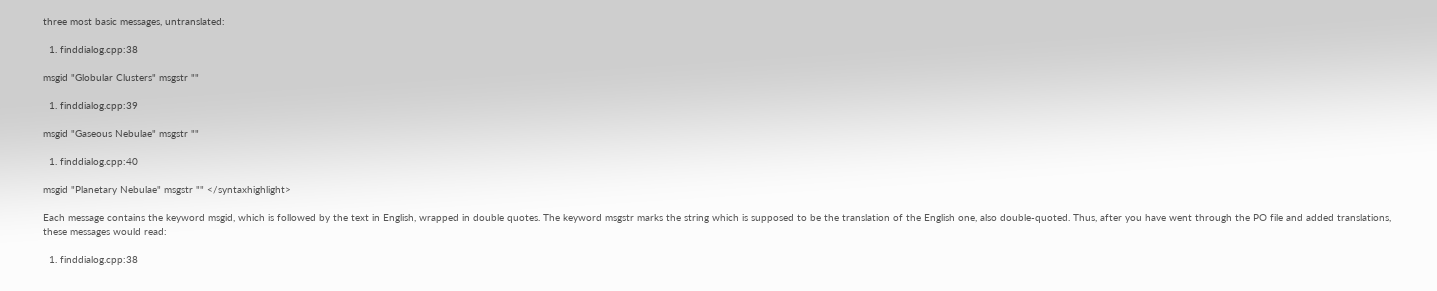three most basic messages, untranslated:

  1. finddialog.cpp:38

msgid "Globular Clusters" msgstr ""

  1. finddialog.cpp:39

msgid "Gaseous Nebulae" msgstr ""

  1. finddialog.cpp:40

msgid "Planetary Nebulae" msgstr "" </syntaxhighlight>

Each message contains the keyword msgid, which is followed by the text in English, wrapped in double quotes. The keyword msgstr marks the string which is supposed to be the translation of the English one, also double-quoted. Thus, after you have went through the PO file and added translations, these messages would read:

  1. finddialog.cpp:38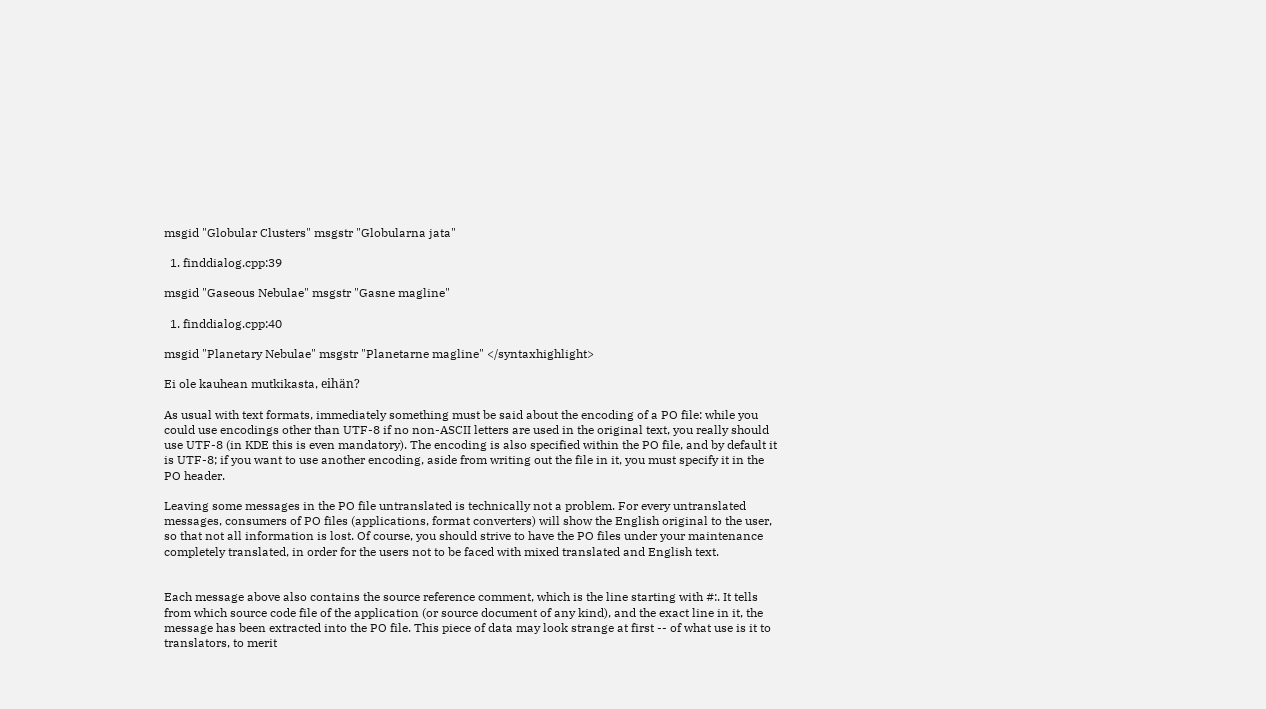msgid "Globular Clusters" msgstr "Globularna jata"

  1. finddialog.cpp:39

msgid "Gaseous Nebulae" msgstr "Gasne magline"

  1. finddialog.cpp:40

msgid "Planetary Nebulae" msgstr "Planetarne magline" </syntaxhighlight>

Ei ole kauhean mutkikasta, eihän?

As usual with text formats, immediately something must be said about the encoding of a PO file: while you could use encodings other than UTF-8 if no non-ASCII letters are used in the original text, you really should use UTF-8 (in KDE this is even mandatory). The encoding is also specified within the PO file, and by default it is UTF-8; if you want to use another encoding, aside from writing out the file in it, you must specify it in the PO header.

Leaving some messages in the PO file untranslated is technically not a problem. For every untranslated messages, consumers of PO files (applications, format converters) will show the English original to the user, so that not all information is lost. Of course, you should strive to have the PO files under your maintenance completely translated, in order for the users not to be faced with mixed translated and English text.


Each message above also contains the source reference comment, which is the line starting with #:. It tells from which source code file of the application (or source document of any kind), and the exact line in it, the message has been extracted into the PO file. This piece of data may look strange at first -- of what use is it to translators, to merit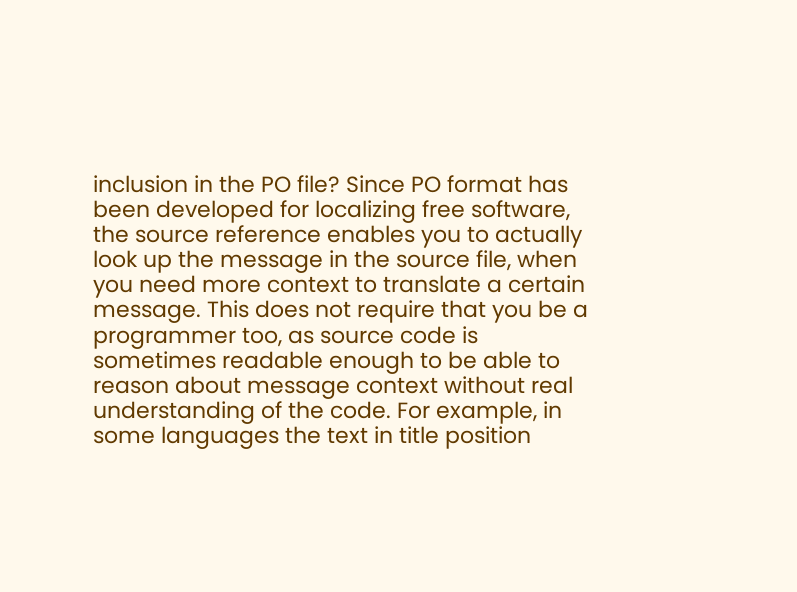inclusion in the PO file? Since PO format has been developed for localizing free software, the source reference enables you to actually look up the message in the source file, when you need more context to translate a certain message. This does not require that you be a programmer too, as source code is sometimes readable enough to be able to reason about message context without real understanding of the code. For example, in some languages the text in title position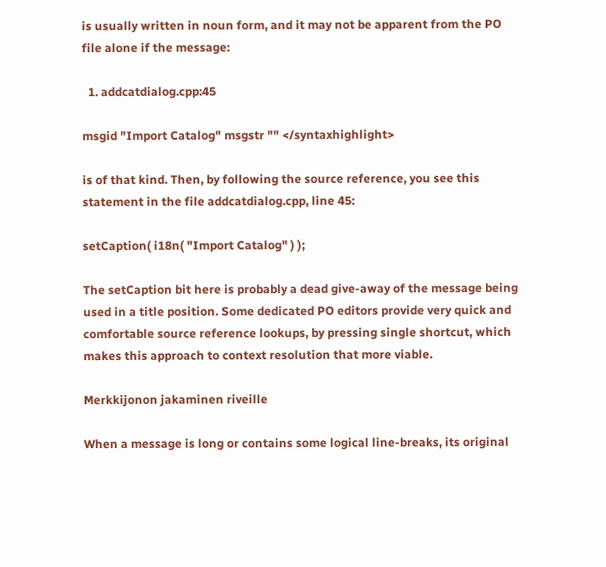is usually written in noun form, and it may not be apparent from the PO file alone if the message:

  1. addcatdialog.cpp:45

msgid "Import Catalog" msgstr "" </syntaxhighlight>

is of that kind. Then, by following the source reference, you see this statement in the file addcatdialog.cpp, line 45:

setCaption( i18n( "Import Catalog" ) );

The setCaption bit here is probably a dead give-away of the message being used in a title position. Some dedicated PO editors provide very quick and comfortable source reference lookups, by pressing single shortcut, which makes this approach to context resolution that more viable.

Merkkijonon jakaminen riveille

When a message is long or contains some logical line-breaks, its original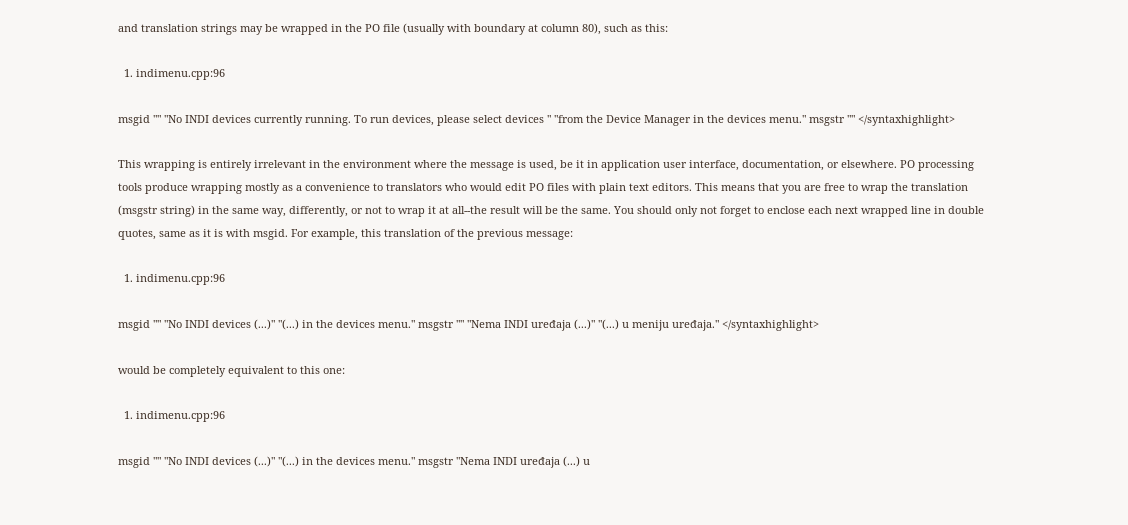and translation strings may be wrapped in the PO file (usually with boundary at column 80), such as this:

  1. indimenu.cpp:96

msgid "" "No INDI devices currently running. To run devices, please select devices " "from the Device Manager in the devices menu." msgstr "" </syntaxhighlight>

This wrapping is entirely irrelevant in the environment where the message is used, be it in application user interface, documentation, or elsewhere. PO processing tools produce wrapping mostly as a convenience to translators who would edit PO files with plain text editors. This means that you are free to wrap the translation (msgstr string) in the same way, differently, or not to wrap it at all--the result will be the same. You should only not forget to enclose each next wrapped line in double quotes, same as it is with msgid. For example, this translation of the previous message:

  1. indimenu.cpp:96

msgid "" "No INDI devices (...)" "(...) in the devices menu." msgstr "" "Nema INDI uređaja (...)" "(...) u meniju uređaja." </syntaxhighlight>

would be completely equivalent to this one:

  1. indimenu.cpp:96

msgid "" "No INDI devices (...)" "(...) in the devices menu." msgstr "Nema INDI uređaja (...) u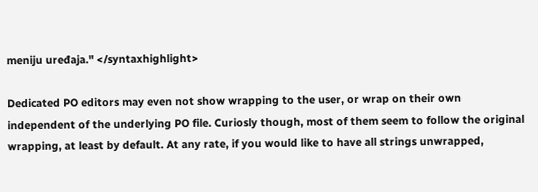meniju uređaja." </syntaxhighlight>

Dedicated PO editors may even not show wrapping to the user, or wrap on their own independent of the underlying PO file. Curiosly though, most of them seem to follow the original wrapping, at least by default. At any rate, if you would like to have all strings unwrapped,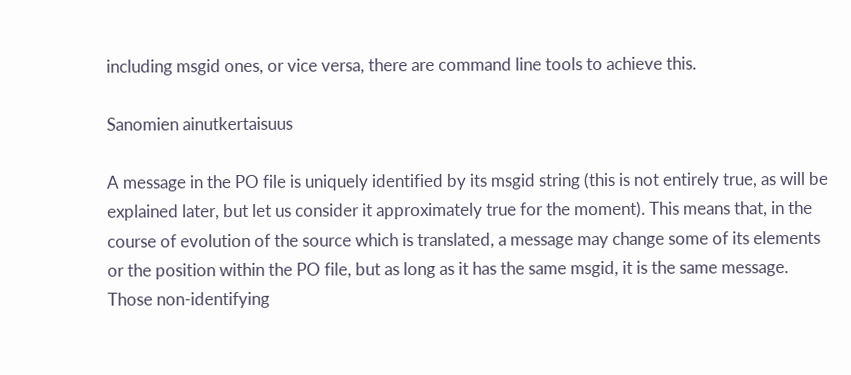including msgid ones, or vice versa, there are command line tools to achieve this.

Sanomien ainutkertaisuus

A message in the PO file is uniquely identified by its msgid string (this is not entirely true, as will be explained later, but let us consider it approximately true for the moment). This means that, in the course of evolution of the source which is translated, a message may change some of its elements or the position within the PO file, but as long as it has the same msgid, it is the same message. Those non-identifying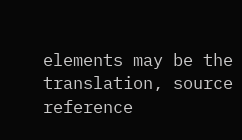elements may be the translation, source reference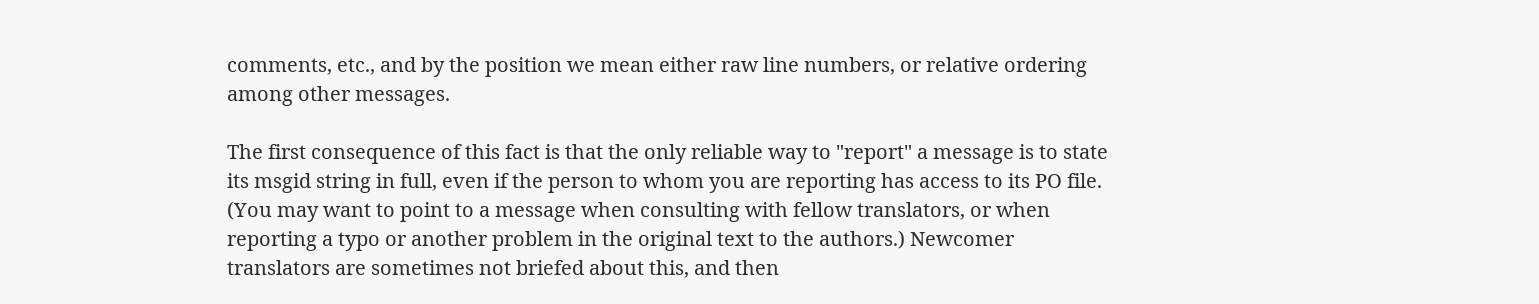comments, etc., and by the position we mean either raw line numbers, or relative ordering among other messages.

The first consequence of this fact is that the only reliable way to "report" a message is to state its msgid string in full, even if the person to whom you are reporting has access to its PO file. (You may want to point to a message when consulting with fellow translators, or when reporting a typo or another problem in the original text to the authors.) Newcomer translators are sometimes not briefed about this, and then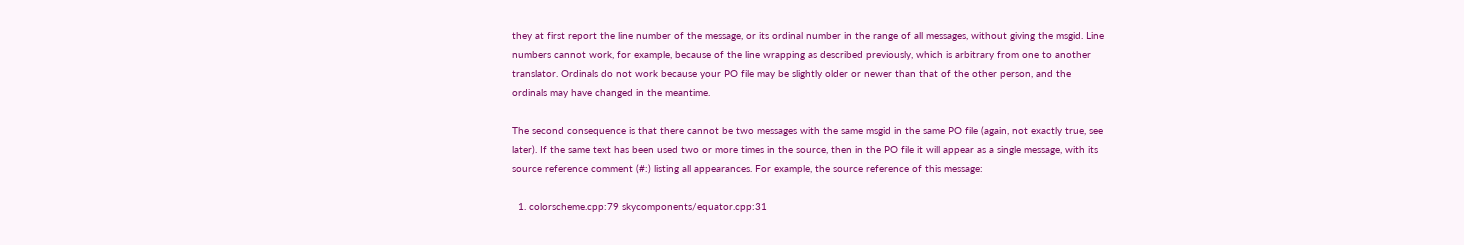they at first report the line number of the message, or its ordinal number in the range of all messages, without giving the msgid. Line numbers cannot work, for example, because of the line wrapping as described previously, which is arbitrary from one to another translator. Ordinals do not work because your PO file may be slightly older or newer than that of the other person, and the ordinals may have changed in the meantime.

The second consequence is that there cannot be two messages with the same msgid in the same PO file (again, not exactly true, see later). If the same text has been used two or more times in the source, then in the PO file it will appear as a single message, with its source reference comment (#:) listing all appearances. For example, the source reference of this message:

  1. colorscheme.cpp:79 skycomponents/equator.cpp:31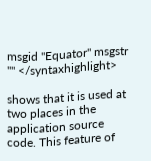msgid "Equator" msgstr "" </syntaxhighlight>

shows that it is used at two places in the application source code. This feature of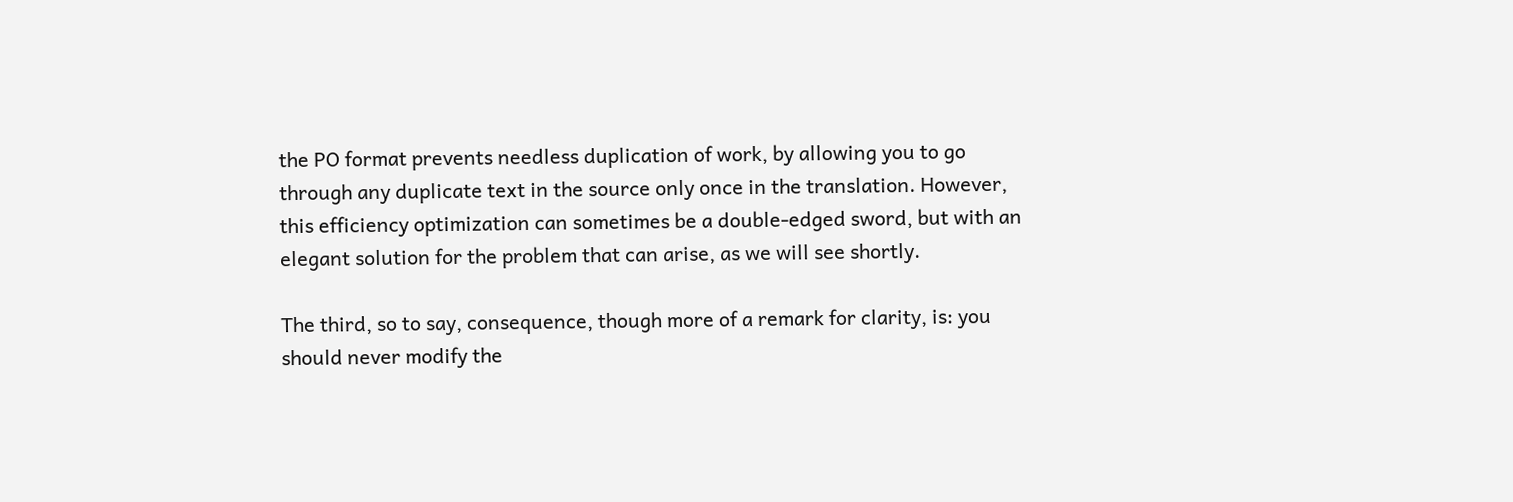the PO format prevents needless duplication of work, by allowing you to go through any duplicate text in the source only once in the translation. However, this efficiency optimization can sometimes be a double-edged sword, but with an elegant solution for the problem that can arise, as we will see shortly.

The third, so to say, consequence, though more of a remark for clarity, is: you should never modify the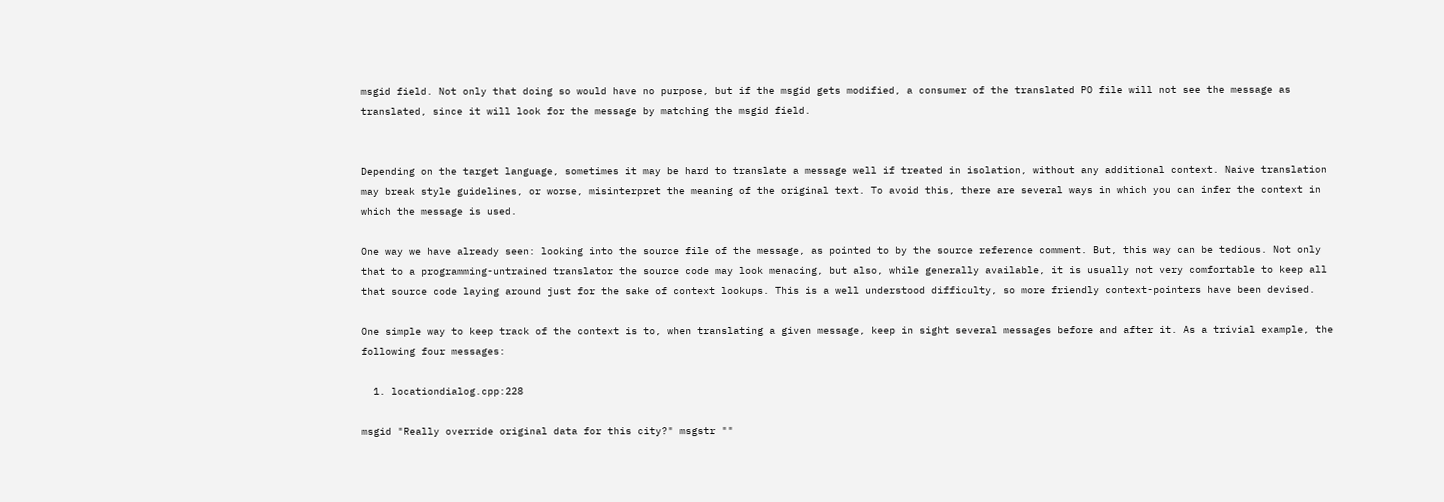msgid field. Not only that doing so would have no purpose, but if the msgid gets modified, a consumer of the translated PO file will not see the message as translated, since it will look for the message by matching the msgid field.


Depending on the target language, sometimes it may be hard to translate a message well if treated in isolation, without any additional context. Naive translation may break style guidelines, or worse, misinterpret the meaning of the original text. To avoid this, there are several ways in which you can infer the context in which the message is used.

One way we have already seen: looking into the source file of the message, as pointed to by the source reference comment. But, this way can be tedious. Not only that to a programming-untrained translator the source code may look menacing, but also, while generally available, it is usually not very comfortable to keep all that source code laying around just for the sake of context lookups. This is a well understood difficulty, so more friendly context-pointers have been devised.

One simple way to keep track of the context is to, when translating a given message, keep in sight several messages before and after it. As a trivial example, the following four messages:

  1. locationdialog.cpp:228

msgid "Really override original data for this city?" msgstr ""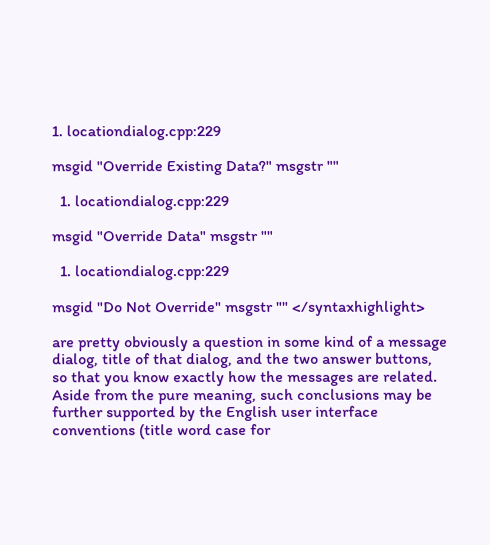1. locationdialog.cpp:229

msgid "Override Existing Data?" msgstr ""

  1. locationdialog.cpp:229

msgid "Override Data" msgstr ""

  1. locationdialog.cpp:229

msgid "Do Not Override" msgstr "" </syntaxhighlight>

are pretty obviously a question in some kind of a message dialog, title of that dialog, and the two answer buttons, so that you know exactly how the messages are related. Aside from the pure meaning, such conclusions may be further supported by the English user interface conventions (title word case for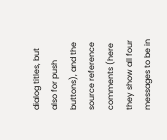dialog titles, but also for push buttons), and the source reference comments (here they show all four messages to be in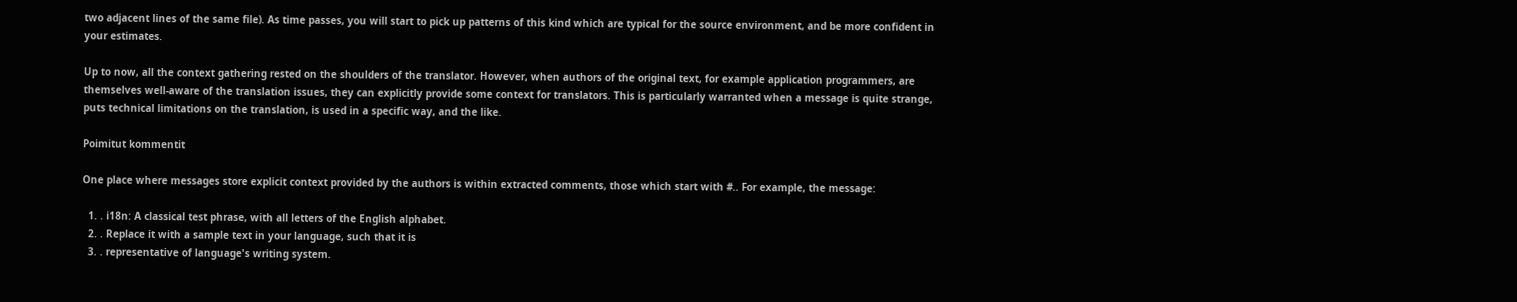two adjacent lines of the same file). As time passes, you will start to pick up patterns of this kind which are typical for the source environment, and be more confident in your estimates.

Up to now, all the context gathering rested on the shoulders of the translator. However, when authors of the original text, for example application programmers, are themselves well-aware of the translation issues, they can explicitly provide some context for translators. This is particularly warranted when a message is quite strange, puts technical limitations on the translation, is used in a specific way, and the like.

Poimitut kommentit

One place where messages store explicit context provided by the authors is within extracted comments, those which start with #.. For example, the message:

  1. . i18n: A classical test phrase, with all letters of the English alphabet.
  2. . Replace it with a sample text in your language, such that it is
  3. . representative of language's writing system.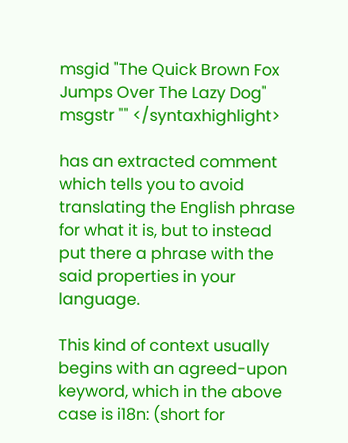msgid "The Quick Brown Fox Jumps Over The Lazy Dog" msgstr "" </syntaxhighlight>

has an extracted comment which tells you to avoid translating the English phrase for what it is, but to instead put there a phrase with the said properties in your language.

This kind of context usually begins with an agreed-upon keyword, which in the above case is i18n: (short for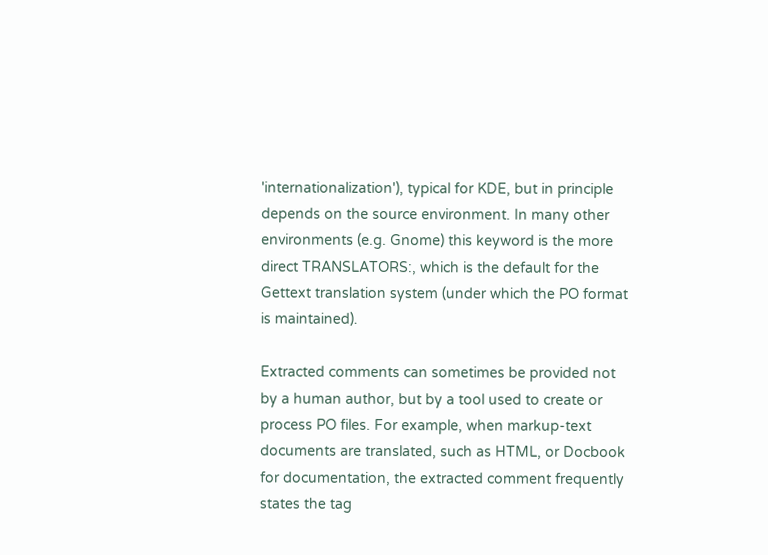'internationalization'), typical for KDE, but in principle depends on the source environment. In many other environments (e.g. Gnome) this keyword is the more direct TRANSLATORS:, which is the default for the Gettext translation system (under which the PO format is maintained).

Extracted comments can sometimes be provided not by a human author, but by a tool used to create or process PO files. For example, when markup-text documents are translated, such as HTML, or Docbook for documentation, the extracted comment frequently states the tag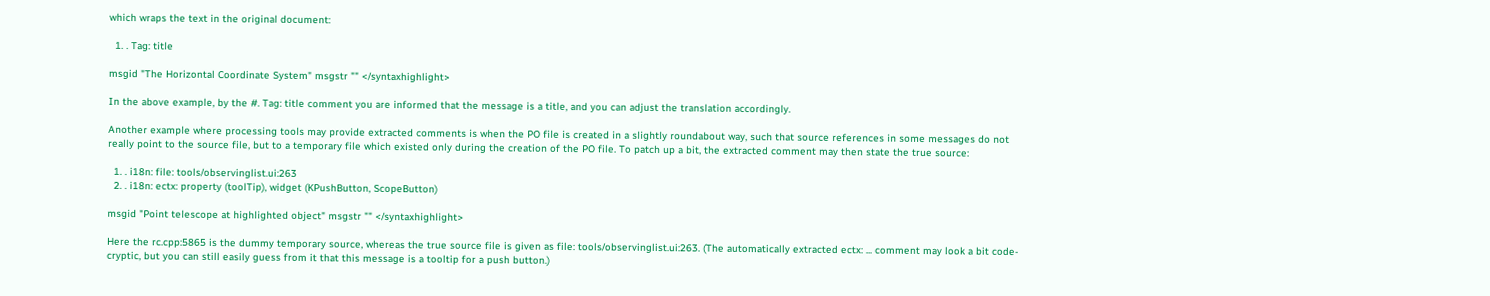which wraps the text in the original document:

  1. . Tag: title

msgid "The Horizontal Coordinate System" msgstr "" </syntaxhighlight>

In the above example, by the #. Tag: title comment you are informed that the message is a title, and you can adjust the translation accordingly.

Another example where processing tools may provide extracted comments is when the PO file is created in a slightly roundabout way, such that source references in some messages do not really point to the source file, but to a temporary file which existed only during the creation of the PO file. To patch up a bit, the extracted comment may then state the true source:

  1. . i18n: file: tools/observinglist.ui:263
  2. . i18n: ectx: property (toolTip), widget (KPushButton, ScopeButton)

msgid "Point telescope at highlighted object" msgstr "" </syntaxhighlight>

Here the rc.cpp:5865 is the dummy temporary source, whereas the true source file is given as file: tools/observinglist.ui:263. (The automatically extracted ectx: ... comment may look a bit code-cryptic, but you can still easily guess from it that this message is a tooltip for a push button.)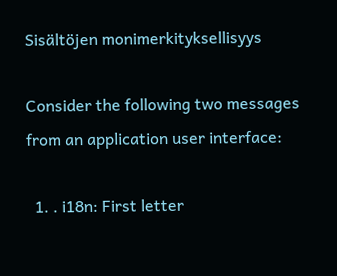Sisältöjen monimerkityksellisyys

Consider the following two messages from an application user interface:

  1. . i18n: First letter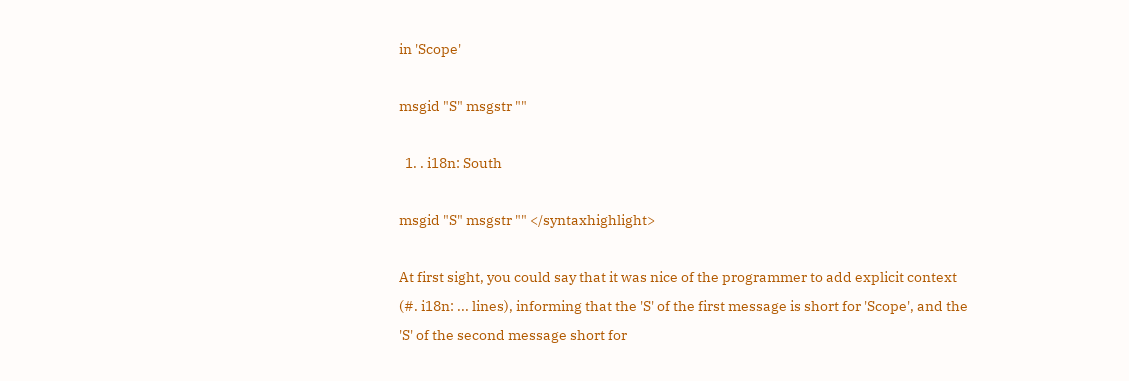in 'Scope'

msgid "S" msgstr ""

  1. . i18n: South

msgid "S" msgstr "" </syntaxhighlight>

At first sight, you could say that it was nice of the programmer to add explicit context (#. i18n: ... lines), informing that the 'S' of the first message is short for 'Scope', and the 'S' of the second message short for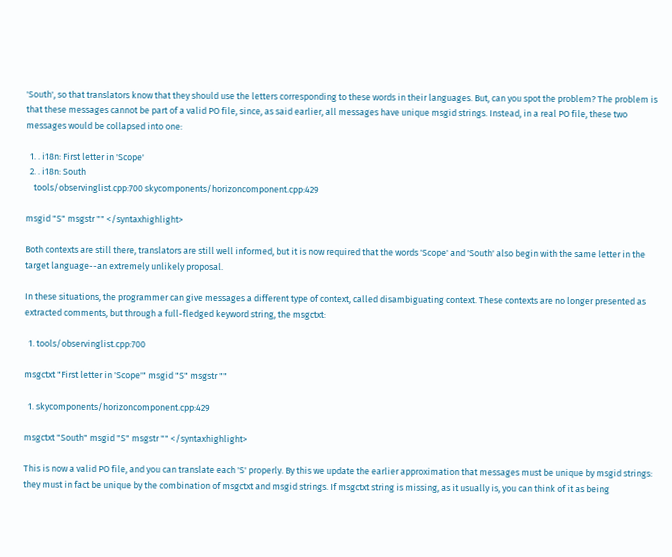'South', so that translators know that they should use the letters corresponding to these words in their languages. But, can you spot the problem? The problem is that these messages cannot be part of a valid PO file, since, as said earlier, all messages have unique msgid strings. Instead, in a real PO file, these two messages would be collapsed into one:

  1. . i18n: First letter in 'Scope'
  2. . i18n: South
    tools/observinglist.cpp:700 skycomponents/horizoncomponent.cpp:429

msgid "S" msgstr "" </syntaxhighlight>

Both contexts are still there, translators are still well informed, but it is now required that the words 'Scope' and 'South' also begin with the same letter in the target language--an extremely unlikely proposal.

In these situations, the programmer can give messages a different type of context, called disambiguating context. These contexts are no longer presented as extracted comments, but through a full-fledged keyword string, the msgctxt:

  1. tools/observinglist.cpp:700

msgctxt "First letter in 'Scope'" msgid "S" msgstr ""

  1. skycomponents/horizoncomponent.cpp:429

msgctxt "South" msgid "S" msgstr "" </syntaxhighlight>

This is now a valid PO file, and you can translate each 'S' properly. By this we update the earlier approximation that messages must be unique by msgid strings: they must in fact be unique by the combination of msgctxt and msgid strings. If msgctxt string is missing, as it usually is, you can think of it as being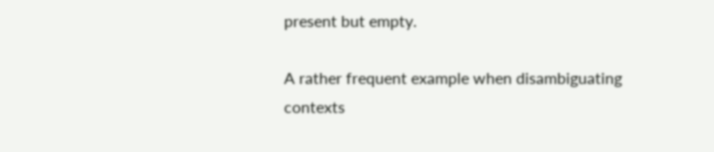present but empty.

A rather frequent example when disambiguating contexts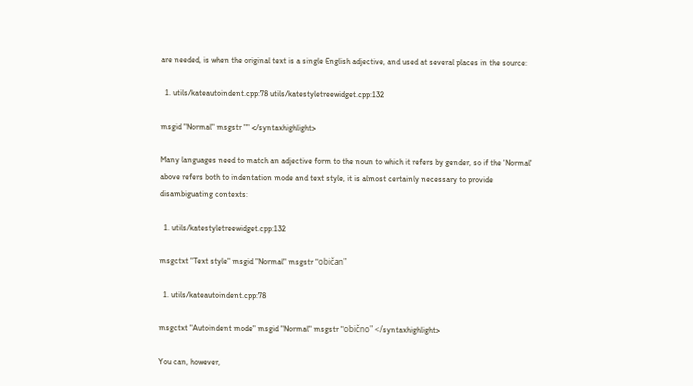are needed, is when the original text is a single English adjective, and used at several places in the source:

  1. utils/kateautoindent.cpp:78 utils/katestyletreewidget.cpp:132

msgid "Normal" msgstr "" </syntaxhighlight>

Many languages need to match an adjective form to the noun to which it refers by gender, so if the 'Normal' above refers both to indentation mode and text style, it is almost certainly necessary to provide disambiguating contexts:

  1. utils/katestyletreewidget.cpp:132

msgctxt "Text style" msgid "Normal" msgstr "običan"

  1. utils/kateautoindent.cpp:78

msgctxt "Autoindent mode" msgid "Normal" msgstr "obično" </syntaxhighlight>

You can, however,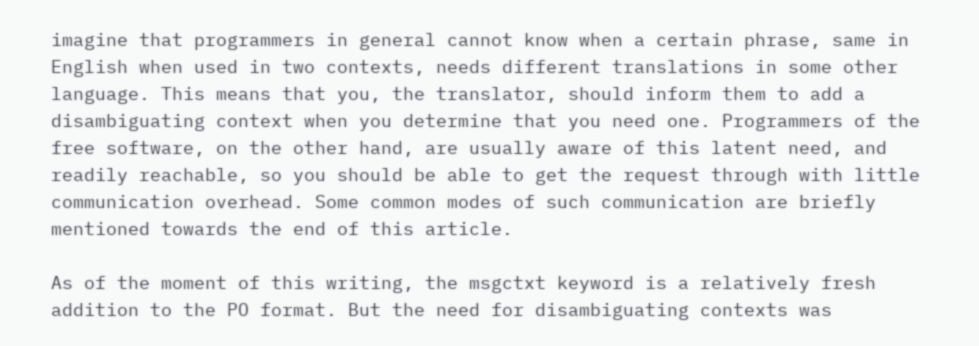imagine that programmers in general cannot know when a certain phrase, same in English when used in two contexts, needs different translations in some other language. This means that you, the translator, should inform them to add a disambiguating context when you determine that you need one. Programmers of the free software, on the other hand, are usually aware of this latent need, and readily reachable, so you should be able to get the request through with little communication overhead. Some common modes of such communication are briefly mentioned towards the end of this article.

As of the moment of this writing, the msgctxt keyword is a relatively fresh addition to the PO format. But the need for disambiguating contexts was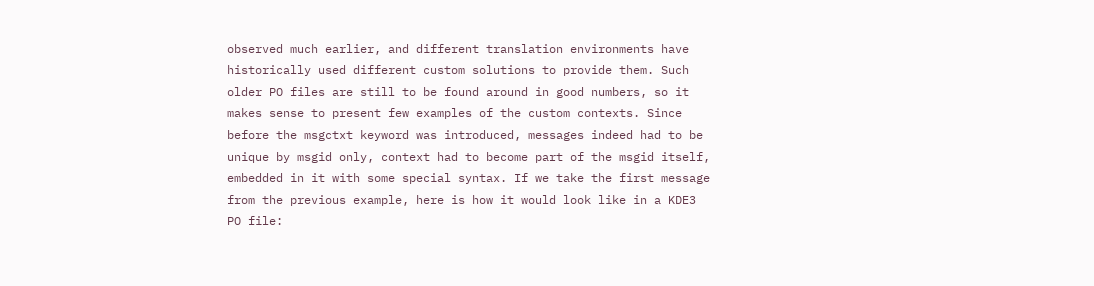observed much earlier, and different translation environments have historically used different custom solutions to provide them. Such older PO files are still to be found around in good numbers, so it makes sense to present few examples of the custom contexts. Since before the msgctxt keyword was introduced, messages indeed had to be unique by msgid only, context had to become part of the msgid itself, embedded in it with some special syntax. If we take the first message from the previous example, here is how it would look like in a KDE3 PO file: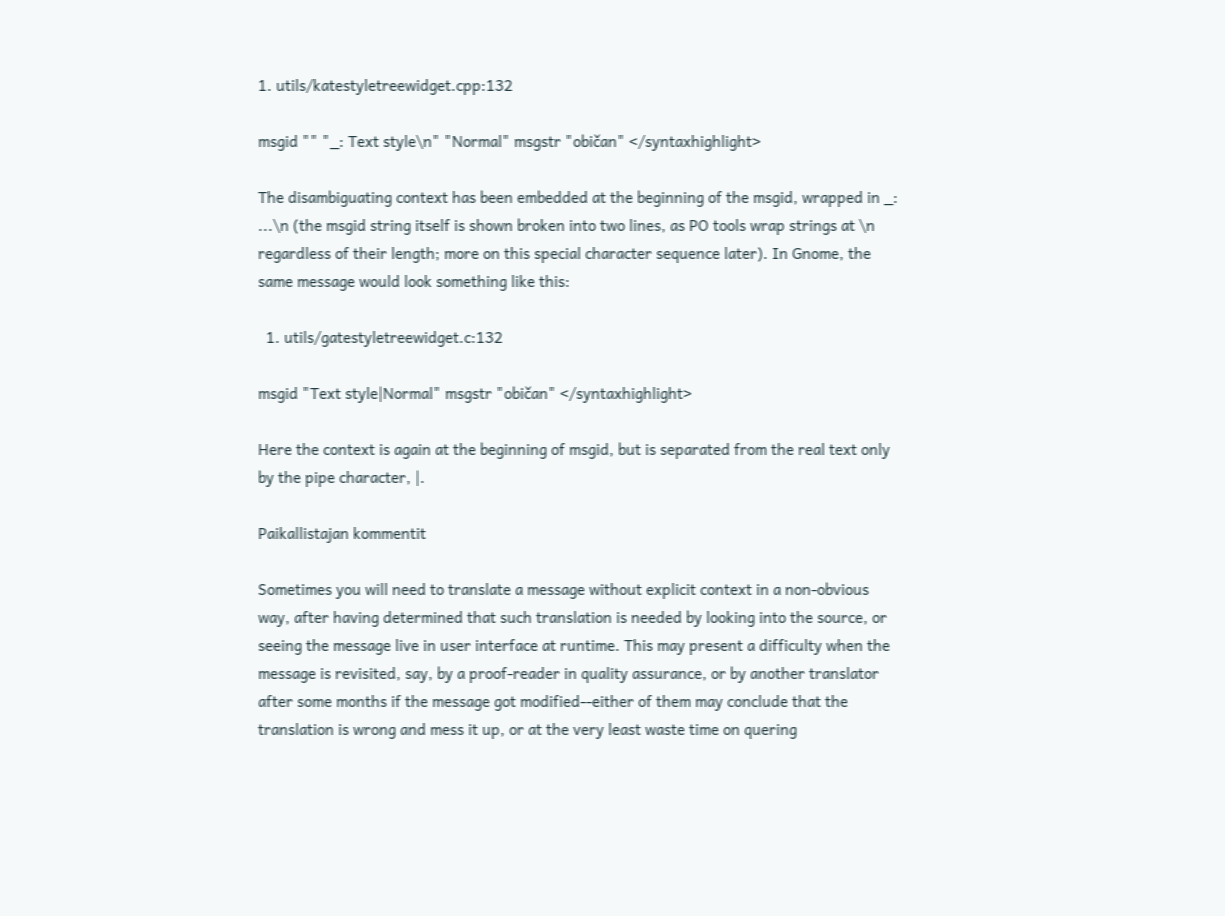1. utils/katestyletreewidget.cpp:132

msgid "" "_: Text style\n" "Normal" msgstr "običan" </syntaxhighlight>

The disambiguating context has been embedded at the beginning of the msgid, wrapped in _: ...\n (the msgid string itself is shown broken into two lines, as PO tools wrap strings at \n regardless of their length; more on this special character sequence later). In Gnome, the same message would look something like this:

  1. utils/gatestyletreewidget.c:132

msgid "Text style|Normal" msgstr "običan" </syntaxhighlight>

Here the context is again at the beginning of msgid, but is separated from the real text only by the pipe character, |.

Paikallistajan kommentit

Sometimes you will need to translate a message without explicit context in a non-obvious way, after having determined that such translation is needed by looking into the source, or seeing the message live in user interface at runtime. This may present a difficulty when the message is revisited, say, by a proof-reader in quality assurance, or by another translator after some months if the message got modified--either of them may conclude that the translation is wrong and mess it up, or at the very least waste time on quering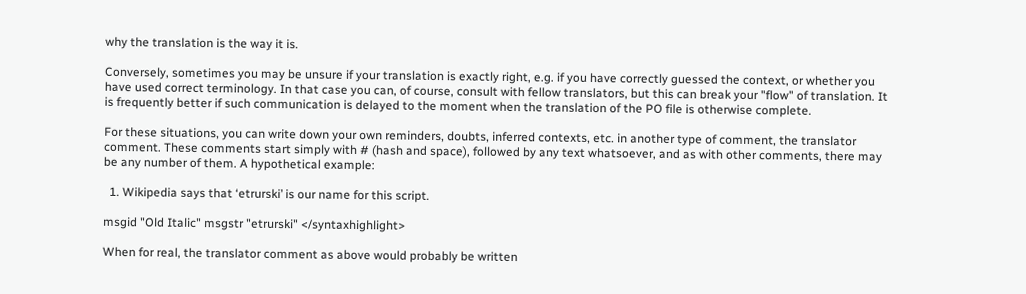why the translation is the way it is.

Conversely, sometimes you may be unsure if your translation is exactly right, e.g. if you have correctly guessed the context, or whether you have used correct terminology. In that case you can, of course, consult with fellow translators, but this can break your "flow" of translation. It is frequently better if such communication is delayed to the moment when the translation of the PO file is otherwise complete.

For these situations, you can write down your own reminders, doubts, inferred contexts, etc. in another type of comment, the translator comment. These comments start simply with # (hash and space), followed by any text whatsoever, and as with other comments, there may be any number of them. A hypothetical example:

  1. Wikipedia says that ‘etrurski’ is our name for this script.

msgid "Old Italic" msgstr "etrurski" </syntaxhighlight>

When for real, the translator comment as above would probably be written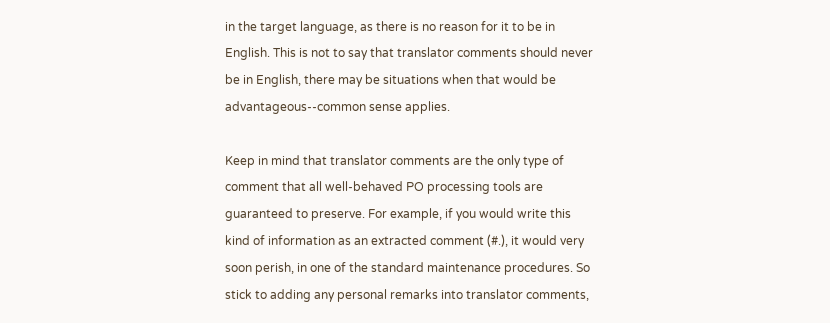in the target language, as there is no reason for it to be in English. This is not to say that translator comments should never be in English, there may be situations when that would be advantageous--common sense applies.

Keep in mind that translator comments are the only type of comment that all well-behaved PO processing tools are guaranteed to preserve. For example, if you would write this kind of information as an extracted comment (#.), it would very soon perish, in one of the standard maintenance procedures. So stick to adding any personal remarks into translator comments,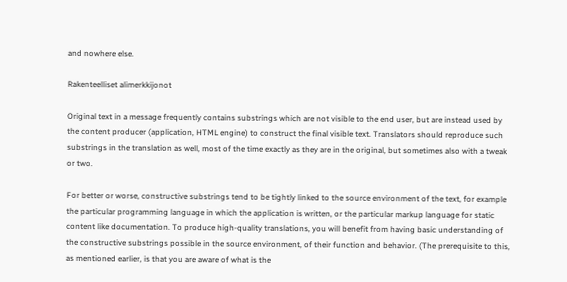and nowhere else.

Rakenteelliset alimerkkijonot

Original text in a message frequently contains substrings which are not visible to the end user, but are instead used by the content producer (application, HTML engine) to construct the final visible text. Translators should reproduce such substrings in the translation as well, most of the time exactly as they are in the original, but sometimes also with a tweak or two.

For better or worse, constructive substrings tend to be tightly linked to the source environment of the text, for example the particular programming language in which the application is written, or the particular markup language for static content like documentation. To produce high-quality translations, you will benefit from having basic understanding of the constructive substrings possible in the source environment, of their function and behavior. (The prerequisite to this, as mentioned earlier, is that you are aware of what is the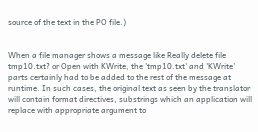source of the text in the PO file.)


When a file manager shows a message like Really delete file tmp10.txt? or Open with KWrite, the 'tmp10.txt' and 'KWrite' parts certainly had to be added to the rest of the message at runtime. In such cases, the original text as seen by the translator will contain format directives, substrings which an application will replace with appropriate argument to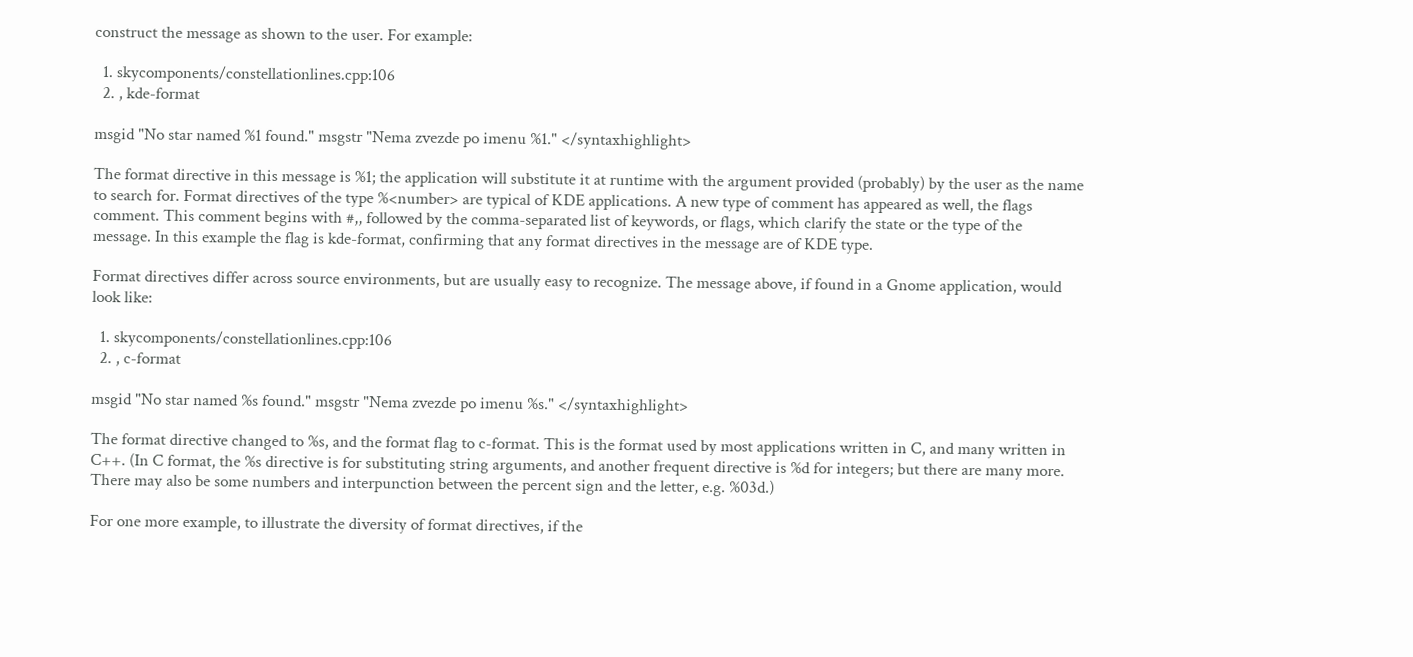construct the message as shown to the user. For example:

  1. skycomponents/constellationlines.cpp:106
  2. , kde-format

msgid "No star named %1 found." msgstr "Nema zvezde po imenu %1." </syntaxhighlight>

The format directive in this message is %1; the application will substitute it at runtime with the argument provided (probably) by the user as the name to search for. Format directives of the type %<number> are typical of KDE applications. A new type of comment has appeared as well, the flags comment. This comment begins with #,, followed by the comma-separated list of keywords, or flags, which clarify the state or the type of the message. In this example the flag is kde-format, confirming that any format directives in the message are of KDE type.

Format directives differ across source environments, but are usually easy to recognize. The message above, if found in a Gnome application, would look like:

  1. skycomponents/constellationlines.cpp:106
  2. , c-format

msgid "No star named %s found." msgstr "Nema zvezde po imenu %s." </syntaxhighlight>

The format directive changed to %s, and the format flag to c-format. This is the format used by most applications written in C, and many written in C++. (In C format, the %s directive is for substituting string arguments, and another frequent directive is %d for integers; but there are many more. There may also be some numbers and interpunction between the percent sign and the letter, e.g. %03d.)

For one more example, to illustrate the diversity of format directives, if the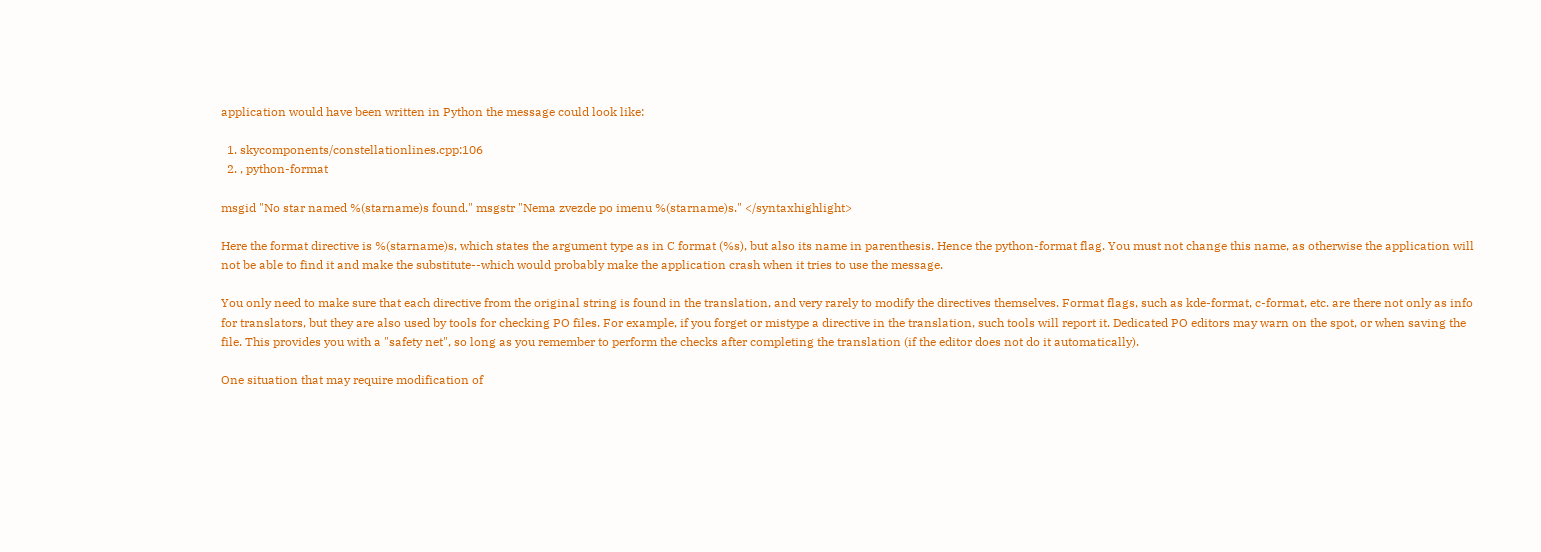application would have been written in Python the message could look like:

  1. skycomponents/constellationlines.cpp:106
  2. , python-format

msgid "No star named %(starname)s found." msgstr "Nema zvezde po imenu %(starname)s." </syntaxhighlight>

Here the format directive is %(starname)s, which states the argument type as in C format (%s), but also its name in parenthesis. Hence the python-format flag. You must not change this name, as otherwise the application will not be able to find it and make the substitute--which would probably make the application crash when it tries to use the message.

You only need to make sure that each directive from the original string is found in the translation, and very rarely to modify the directives themselves. Format flags, such as kde-format, c-format, etc. are there not only as info for translators, but they are also used by tools for checking PO files. For example, if you forget or mistype a directive in the translation, such tools will report it. Dedicated PO editors may warn on the spot, or when saving the file. This provides you with a "safety net", so long as you remember to perform the checks after completing the translation (if the editor does not do it automatically).

One situation that may require modification of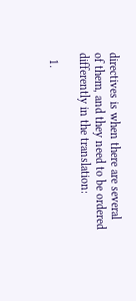directives is when there are several of them, and they need to be ordered differently in the translation:

  1.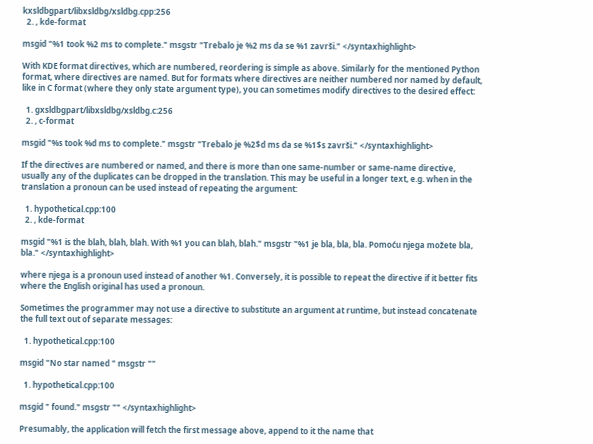kxsldbgpart/libxsldbg/xsldbg.cpp:256
  2. , kde-format

msgid "%1 took %2 ms to complete." msgstr "Trebalo je %2 ms da se %1 završi." </syntaxhighlight>

With KDE format directives, which are numbered, reordering is simple as above. Similarly for the mentioned Python format, where directives are named. But for formats where directives are neither numbered nor named by default, like in C format (where they only state argument type), you can sometimes modify directives to the desired effect:

  1. gxsldbgpart/libxsldbg/xsldbg.c:256
  2. , c-format

msgid "%s took %d ms to complete." msgstr "Trebalo je %2$d ms da se %1$s završi." </syntaxhighlight>

If the directives are numbered or named, and there is more than one same-number or same-name directive, usually any of the duplicates can be dropped in the translation. This may be useful in a longer text, e.g. when in the translation a pronoun can be used instead of repeating the argument:

  1. hypothetical.cpp:100
  2. , kde-format

msgid "%1 is the blah, blah, blah. With %1 you can blah, blah." msgstr "%1 je bla, bla, bla. Pomoću njega možete bla, bla." </syntaxhighlight>

where njega is a pronoun used instead of another %1. Conversely, it is possible to repeat the directive if it better fits where the English original has used a pronoun.

Sometimes the programmer may not use a directive to substitute an argument at runtime, but instead concatenate the full text out of separate messages:

  1. hypothetical.cpp:100

msgid "No star named " msgstr ""

  1. hypothetical.cpp:100

msgid " found." msgstr "" </syntaxhighlight>

Presumably, the application will fetch the first message above, append to it the name that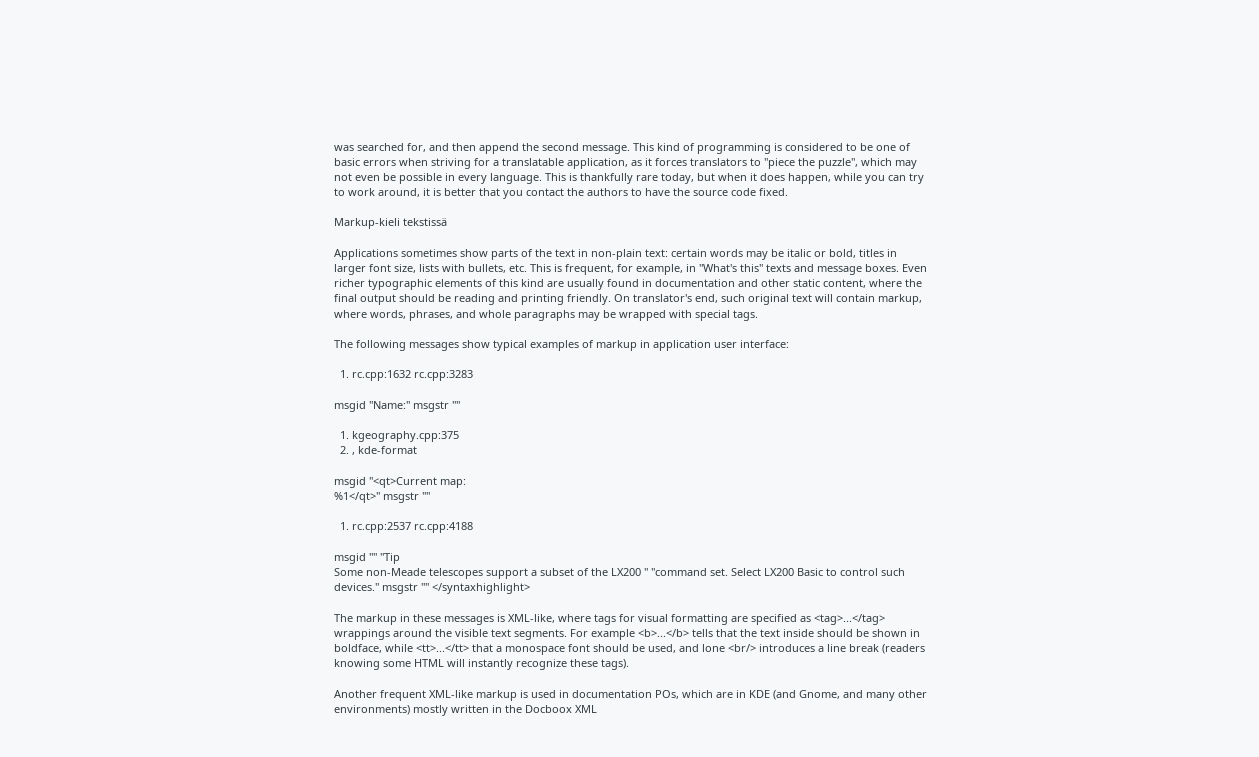was searched for, and then append the second message. This kind of programming is considered to be one of basic errors when striving for a translatable application, as it forces translators to "piece the puzzle", which may not even be possible in every language. This is thankfully rare today, but when it does happen, while you can try to work around, it is better that you contact the authors to have the source code fixed.

Markup-kieli tekstissä

Applications sometimes show parts of the text in non-plain text: certain words may be italic or bold, titles in larger font size, lists with bullets, etc. This is frequent, for example, in "What's this" texts and message boxes. Even richer typographic elements of this kind are usually found in documentation and other static content, where the final output should be reading and printing friendly. On translator's end, such original text will contain markup, where words, phrases, and whole paragraphs may be wrapped with special tags.

The following messages show typical examples of markup in application user interface:

  1. rc.cpp:1632 rc.cpp:3283

msgid "Name:" msgstr ""

  1. kgeography.cpp:375
  2. , kde-format

msgid "<qt>Current map:
%1</qt>" msgstr ""

  1. rc.cpp:2537 rc.cpp:4188

msgid "" "Tip
Some non-Meade telescopes support a subset of the LX200 " "command set. Select LX200 Basic to control such devices." msgstr "" </syntaxhighlight>

The markup in these messages is XML-like, where tags for visual formatting are specified as <tag>...</tag> wrappings around the visible text segments. For example <b>...</b> tells that the text inside should be shown in boldface, while <tt>...</tt> that a monospace font should be used, and lone <br/> introduces a line break (readers knowing some HTML will instantly recognize these tags).

Another frequent XML-like markup is used in documentation POs, which are in KDE (and Gnome, and many other environments) mostly written in the Docboox XML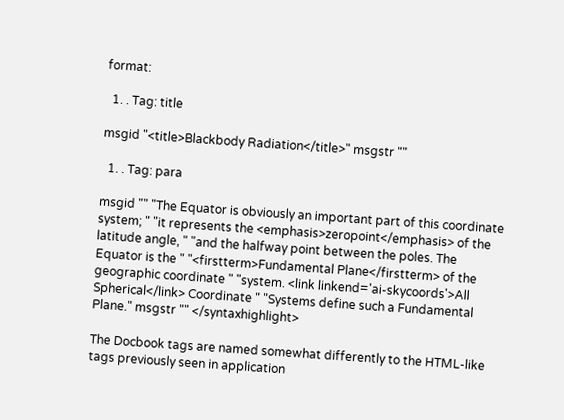format:

  1. . Tag: title

msgid "<title>Blackbody Radiation</title>" msgstr ""

  1. . Tag: para

msgid "" "The Equator is obviously an important part of this coordinate system; " "it represents the <emphasis>zeropoint</emphasis> of the latitude angle, " "and the halfway point between the poles. The Equator is the " "<firstterm>Fundamental Plane</firstterm> of the geographic coordinate " "system. <link linkend='ai-skycoords'>All Spherical</link> Coordinate " "Systems define such a Fundamental Plane." msgstr "" </syntaxhighlight>

The Docbook tags are named somewhat differently to the HTML-like tags previously seen in application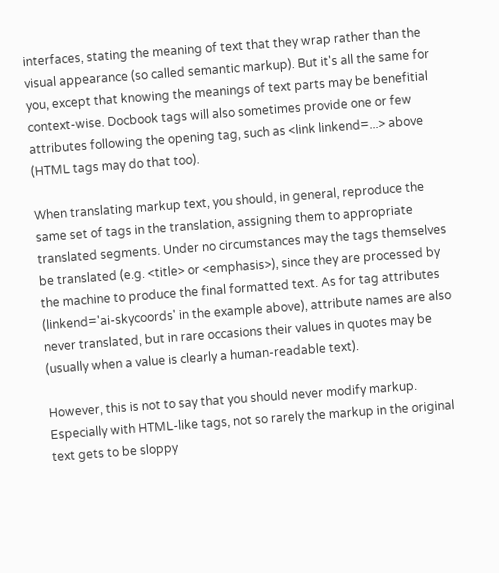interfaces, stating the meaning of text that they wrap rather than the visual appearance (so called semantic markup). But it's all the same for you, except that knowing the meanings of text parts may be benefitial context-wise. Docbook tags will also sometimes provide one or few attributes following the opening tag, such as <link linkend=...> above (HTML tags may do that too).

When translating markup text, you should, in general, reproduce the same set of tags in the translation, assigning them to appropriate translated segments. Under no circumstances may the tags themselves be translated (e.g. <title> or <emphasis>), since they are processed by the machine to produce the final formatted text. As for tag attributes (linkend='ai-skycoords' in the example above), attribute names are also never translated, but in rare occasions their values in quotes may be (usually when a value is clearly a human-readable text).

However, this is not to say that you should never modify markup. Especially with HTML-like tags, not so rarely the markup in the original text gets to be sloppy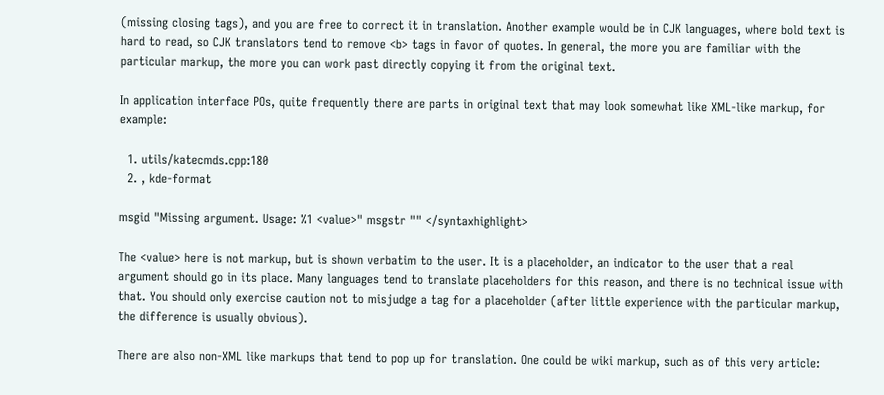(missing closing tags), and you are free to correct it in translation. Another example would be in CJK languages, where bold text is hard to read, so CJK translators tend to remove <b> tags in favor of quotes. In general, the more you are familiar with the particular markup, the more you can work past directly copying it from the original text.

In application interface POs, quite frequently there are parts in original text that may look somewhat like XML-like markup, for example:

  1. utils/katecmds.cpp:180
  2. , kde-format

msgid "Missing argument. Usage: %1 <value>" msgstr "" </syntaxhighlight>

The <value> here is not markup, but is shown verbatim to the user. It is a placeholder, an indicator to the user that a real argument should go in its place. Many languages tend to translate placeholders for this reason, and there is no technical issue with that. You should only exercise caution not to misjudge a tag for a placeholder (after little experience with the particular markup, the difference is usually obvious).

There are also non-XML like markups that tend to pop up for translation. One could be wiki markup, such as of this very article: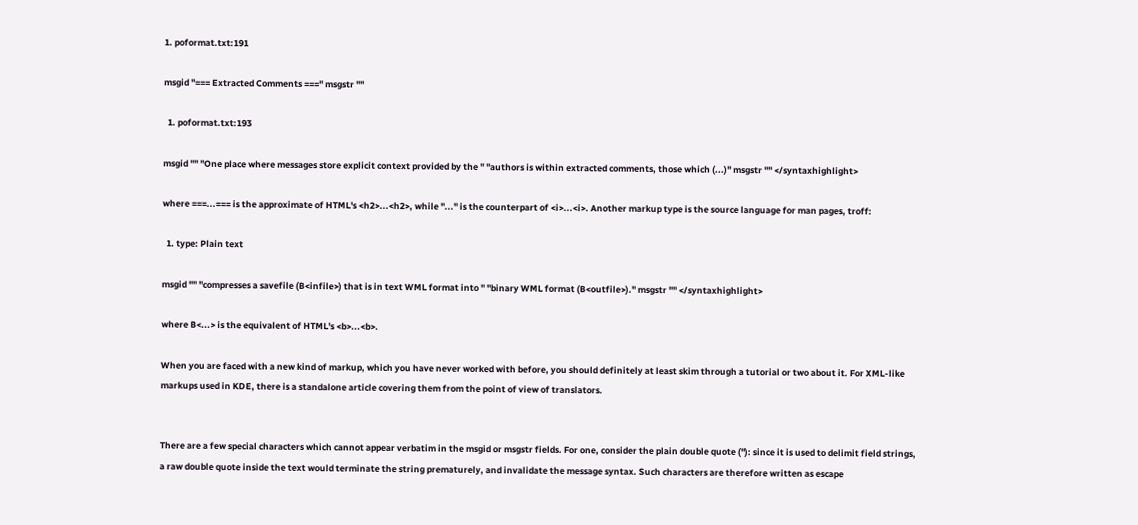1. poformat.txt:191

msgid "=== Extracted Comments ===" msgstr ""

  1. poformat.txt:193

msgid "" "One place where messages store explicit context provided by the " "authors is within extracted comments, those which (...)" msgstr "" </syntaxhighlight>

where ===...=== is the approximate of HTML's <h2>...<h2>, while ''...'' is the counterpart of <i>...<i>. Another markup type is the source language for man pages, troff:

  1. type: Plain text

msgid "" "compresses a savefile (B<infile>) that is in text WML format into " "binary WML format (B<outfile>)." msgstr "" </syntaxhighlight>

where B<...> is the equivalent of HTML's <b>...<b>.

When you are faced with a new kind of markup, which you have never worked with before, you should definitely at least skim through a tutorial or two about it. For XML-like markups used in KDE, there is a standalone article covering them from the point of view of translators.


There are a few special characters which cannot appear verbatim in the msgid or msgstr fields. For one, consider the plain double quote ("): since it is used to delimit field strings, a raw double quote inside the text would terminate the string prematurely, and invalidate the message syntax. Such characters are therefore written as escape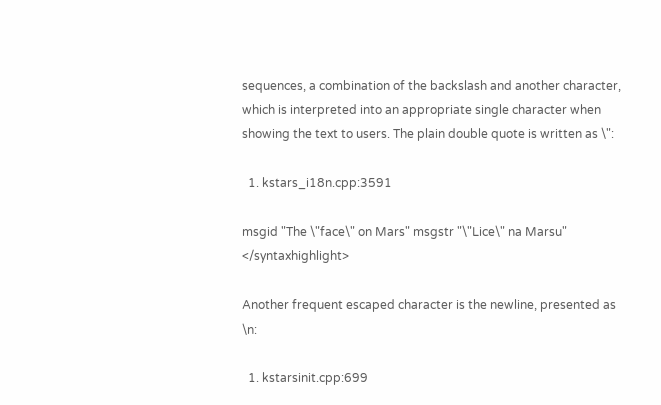sequences, a combination of the backslash and another character, which is interpreted into an appropriate single character when showing the text to users. The plain double quote is written as \":

  1. kstars_i18n.cpp:3591

msgid "The \"face\" on Mars" msgstr "\"Lice\" na Marsu" </syntaxhighlight>

Another frequent escaped character is the newline, presented as \n:

  1. kstarsinit.cpp:699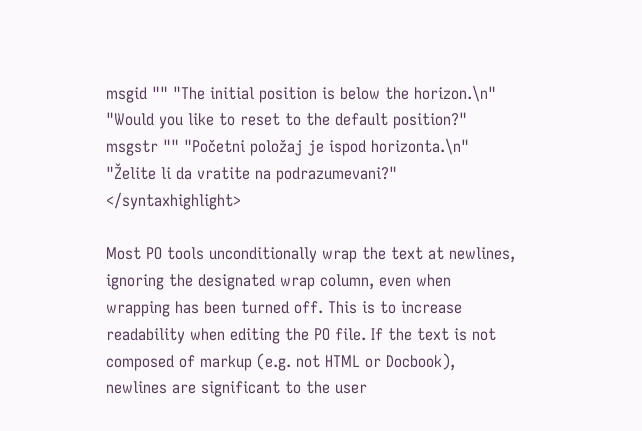msgid "" "The initial position is below the horizon.\n" "Would you like to reset to the default position?" msgstr "" "Početni položaj je ispod horizonta.\n" "Želite li da vratite na podrazumevani?" </syntaxhighlight>

Most PO tools unconditionally wrap the text at newlines, ignoring the designated wrap column, even when wrapping has been turned off. This is to increase readability when editing the PO file. If the text is not composed of markup (e.g. not HTML or Docbook), newlines are significant to the user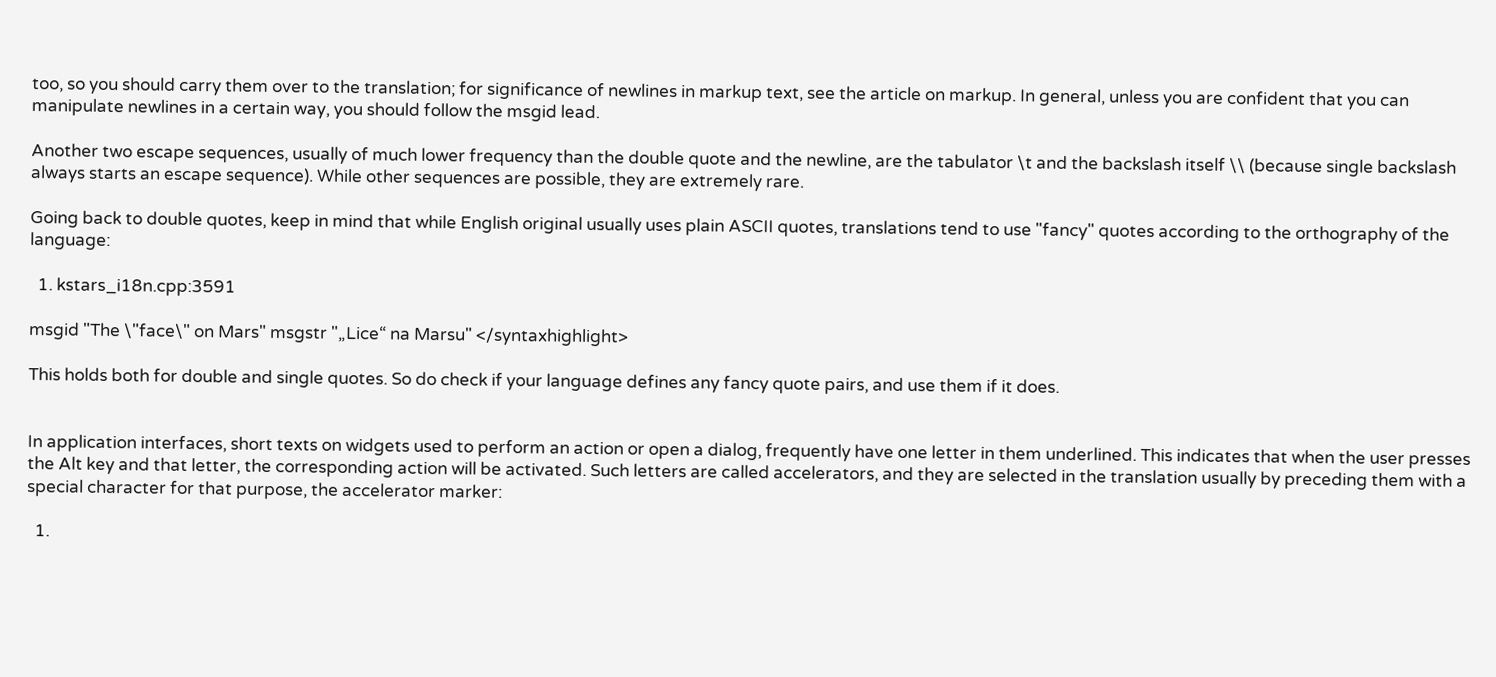too, so you should carry them over to the translation; for significance of newlines in markup text, see the article on markup. In general, unless you are confident that you can manipulate newlines in a certain way, you should follow the msgid lead.

Another two escape sequences, usually of much lower frequency than the double quote and the newline, are the tabulator \t and the backslash itself \\ (because single backslash always starts an escape sequence). While other sequences are possible, they are extremely rare.

Going back to double quotes, keep in mind that while English original usually uses plain ASCII quotes, translations tend to use "fancy" quotes according to the orthography of the language:

  1. kstars_i18n.cpp:3591

msgid "The \"face\" on Mars" msgstr "„Lice“ na Marsu" </syntaxhighlight>

This holds both for double and single quotes. So do check if your language defines any fancy quote pairs, and use them if it does.


In application interfaces, short texts on widgets used to perform an action or open a dialog, frequently have one letter in them underlined. This indicates that when the user presses the Alt key and that letter, the corresponding action will be activated. Such letters are called accelerators, and they are selected in the translation usually by preceding them with a special character for that purpose, the accelerator marker:

  1.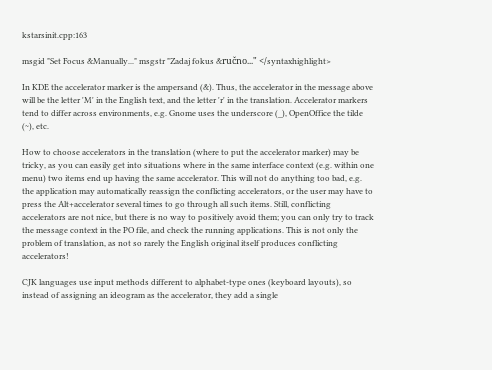kstarsinit.cpp:163

msgid "Set Focus &Manually..." msgstr "Zadaj fokus &ručno..." </syntaxhighlight>

In KDE the accelerator marker is the ampersand (&). Thus, the accelerator in the message above will be the letter 'M' in the English text, and the letter 'r' in the translation. Accelerator markers tend to differ across environments, e.g. Gnome uses the underscore (_), OpenOffice the tilde (~), etc.

How to choose accelerators in the translation (where to put the accelerator marker) may be tricky, as you can easily get into situations where in the same interface context (e.g. within one menu) two items end up having the same accelerator. This will not do anything too bad, e.g. the application may automatically reassign the conflicting accelerators, or the user may have to press the Alt+accelerator several times to go through all such items. Still, conflicting accelerators are not nice, but there is no way to positively avoid them; you can only try to track the message context in the PO file, and check the running applications. This is not only the problem of translation, as not so rarely the English original itself produces conflicting accelerators!

CJK languages use input methods different to alphabet-type ones (keyboard layouts), so instead of assigning an ideogram as the accelerator, they add a single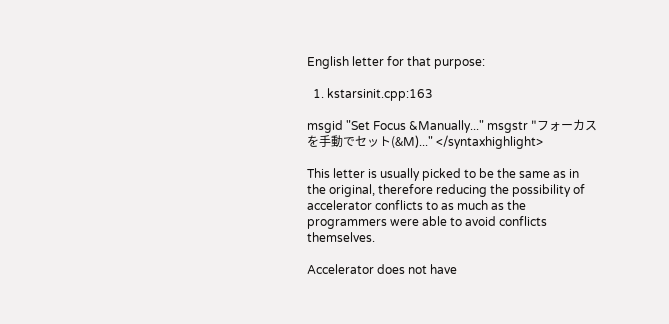English letter for that purpose:

  1. kstarsinit.cpp:163

msgid "Set Focus &Manually..." msgstr "フォーカスを手動でセット(&M)..." </syntaxhighlight>

This letter is usually picked to be the same as in the original, therefore reducing the possibility of accelerator conflicts to as much as the programmers were able to avoid conflicts themselves.

Accelerator does not have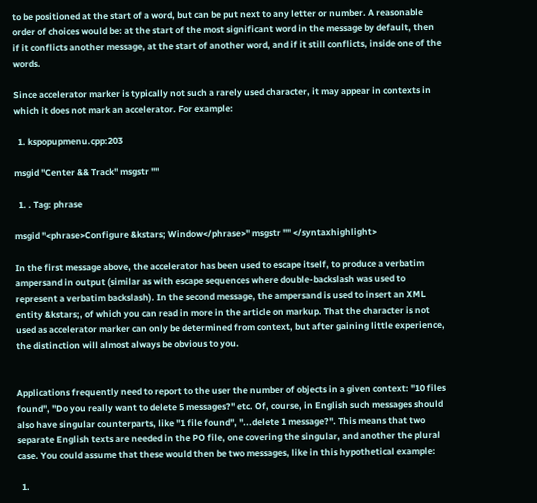to be positioned at the start of a word, but can be put next to any letter or number. A reasonable order of choices would be: at the start of the most significant word in the message by default, then if it conflicts another message, at the start of another word, and if it still conflicts, inside one of the words.

Since accelerator marker is typically not such a rarely used character, it may appear in contexts in which it does not mark an accelerator. For example:

  1. kspopupmenu.cpp:203

msgid "Center && Track" msgstr ""

  1. . Tag: phrase

msgid "<phrase>Configure &kstars; Window</phrase>" msgstr "" </syntaxhighlight>

In the first message above, the accelerator has been used to escape itself, to produce a verbatim ampersand in output (similar as with escape sequences where double-backslash was used to represent a verbatim backslash). In the second message, the ampersand is used to insert an XML entity &kstars;, of which you can read in more in the article on markup. That the character is not used as accelerator marker can only be determined from context, but after gaining little experience, the distinction will almost always be obvious to you.


Applications frequently need to report to the user the number of objects in a given context: "10 files found", "Do you really want to delete 5 messages?" etc. Of, course, in English such messages should also have singular counterparts, like "1 file found", "...delete 1 message?". This means that two separate English texts are needed in the PO file, one covering the singular, and another the plural case. You could assume that these would then be two messages, like in this hypothetical example:

  1.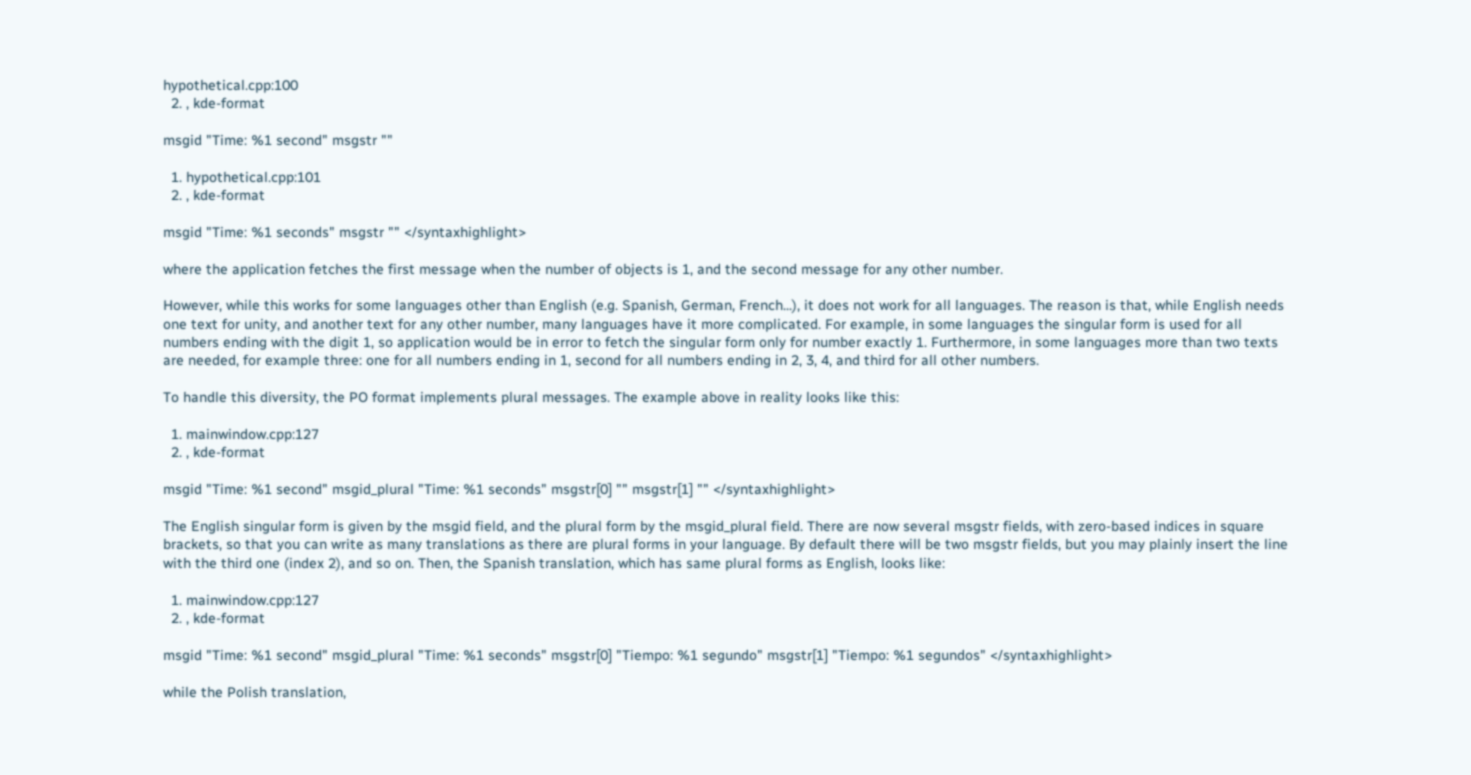hypothetical.cpp:100
  2. , kde-format

msgid "Time: %1 second" msgstr ""

  1. hypothetical.cpp:101
  2. , kde-format

msgid "Time: %1 seconds" msgstr "" </syntaxhighlight>

where the application fetches the first message when the number of objects is 1, and the second message for any other number.

However, while this works for some languages other than English (e.g. Spanish, German, French...), it does not work for all languages. The reason is that, while English needs one text for unity, and another text for any other number, many languages have it more complicated. For example, in some languages the singular form is used for all numbers ending with the digit 1, so application would be in error to fetch the singular form only for number exactly 1. Furthermore, in some languages more than two texts are needed, for example three: one for all numbers ending in 1, second for all numbers ending in 2, 3, 4, and third for all other numbers.

To handle this diversity, the PO format implements plural messages. The example above in reality looks like this:

  1. mainwindow.cpp:127
  2. , kde-format

msgid "Time: %1 second" msgid_plural "Time: %1 seconds" msgstr[0] "" msgstr[1] "" </syntaxhighlight>

The English singular form is given by the msgid field, and the plural form by the msgid_plural field. There are now several msgstr fields, with zero-based indices in square brackets, so that you can write as many translations as there are plural forms in your language. By default there will be two msgstr fields, but you may plainly insert the line with the third one (index 2), and so on. Then, the Spanish translation, which has same plural forms as English, looks like:

  1. mainwindow.cpp:127
  2. , kde-format

msgid "Time: %1 second" msgid_plural "Time: %1 seconds" msgstr[0] "Tiempo: %1 segundo" msgstr[1] "Tiempo: %1 segundos" </syntaxhighlight>

while the Polish translation,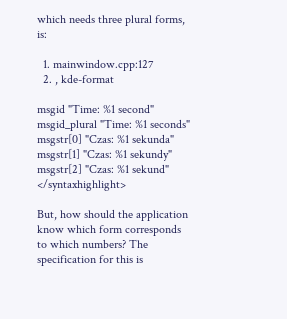which needs three plural forms, is:

  1. mainwindow.cpp:127
  2. , kde-format

msgid "Time: %1 second" msgid_plural "Time: %1 seconds" msgstr[0] "Czas: %1 sekunda" msgstr[1] "Czas: %1 sekundy" msgstr[2] "Czas: %1 sekund" </syntaxhighlight>

But, how should the application know which form corresponds to which numbers? The specification for this is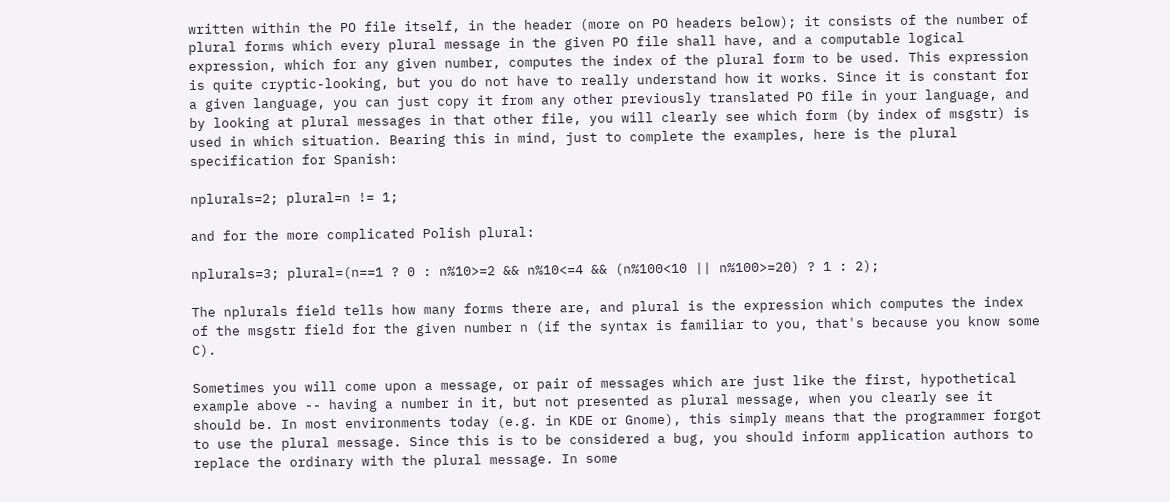written within the PO file itself, in the header (more on PO headers below); it consists of the number of plural forms which every plural message in the given PO file shall have, and a computable logical expression, which for any given number, computes the index of the plural form to be used. This expression is quite cryptic-looking, but you do not have to really understand how it works. Since it is constant for a given language, you can just copy it from any other previously translated PO file in your language, and by looking at plural messages in that other file, you will clearly see which form (by index of msgstr) is used in which situation. Bearing this in mind, just to complete the examples, here is the plural specification for Spanish:

nplurals=2; plural=n != 1;

and for the more complicated Polish plural:

nplurals=3; plural=(n==1 ? 0 : n%10>=2 && n%10<=4 && (n%100<10 || n%100>=20) ? 1 : 2);

The nplurals field tells how many forms there are, and plural is the expression which computes the index of the msgstr field for the given number n (if the syntax is familiar to you, that's because you know some C).

Sometimes you will come upon a message, or pair of messages which are just like the first, hypothetical example above -- having a number in it, but not presented as plural message, when you clearly see it should be. In most environments today (e.g. in KDE or Gnome), this simply means that the programmer forgot to use the plural message. Since this is to be considered a bug, you should inform application authors to replace the ordinary with the plural message. In some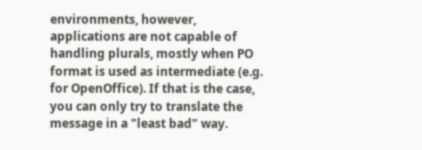environments, however, applications are not capable of handling plurals, mostly when PO format is used as intermediate (e.g. for OpenOffice). If that is the case, you can only try to translate the message in a "least bad" way.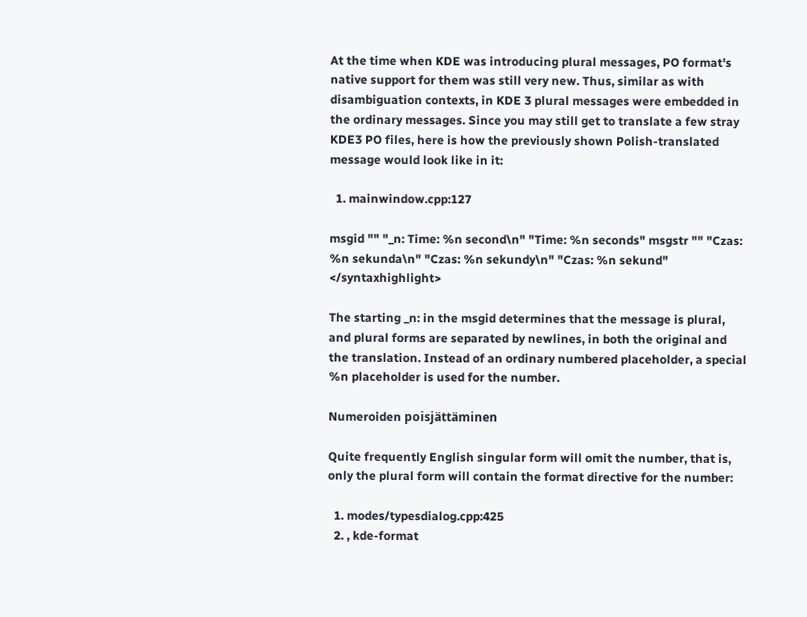At the time when KDE was introducing plural messages, PO format's native support for them was still very new. Thus, similar as with disambiguation contexts, in KDE 3 plural messages were embedded in the ordinary messages. Since you may still get to translate a few stray KDE3 PO files, here is how the previously shown Polish-translated message would look like in it:

  1. mainwindow.cpp:127

msgid "" "_n: Time: %n second\n" "Time: %n seconds" msgstr "" "Czas: %n sekunda\n" "Czas: %n sekundy\n" "Czas: %n sekund" </syntaxhighlight>

The starting _n: in the msgid determines that the message is plural, and plural forms are separated by newlines, in both the original and the translation. Instead of an ordinary numbered placeholder, a special %n placeholder is used for the number.

Numeroiden poisjättäminen

Quite frequently English singular form will omit the number, that is, only the plural form will contain the format directive for the number:

  1. modes/typesdialog.cpp:425
  2. , kde-format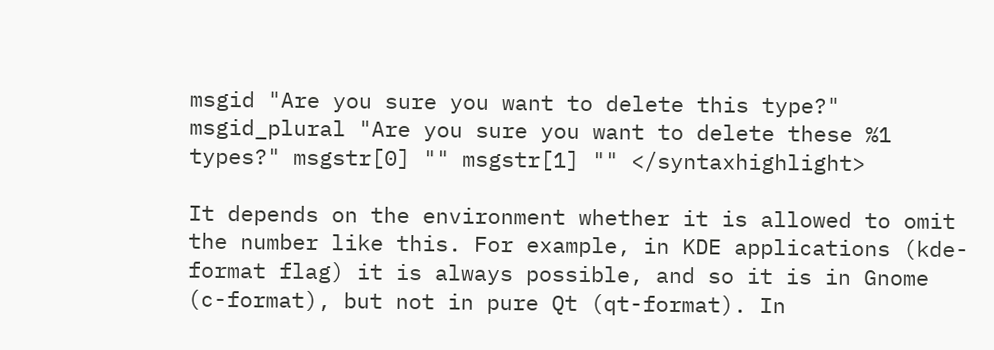msgid "Are you sure you want to delete this type?" msgid_plural "Are you sure you want to delete these %1 types?" msgstr[0] "" msgstr[1] "" </syntaxhighlight>

It depends on the environment whether it is allowed to omit the number like this. For example, in KDE applications (kde-format flag) it is always possible, and so it is in Gnome (c-format), but not in pure Qt (qt-format). In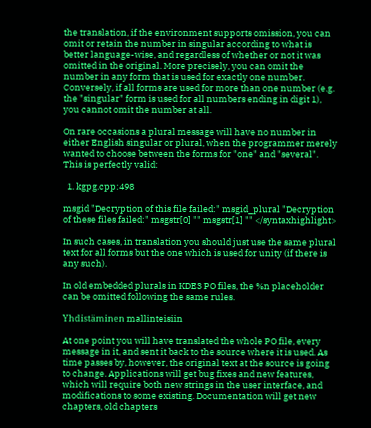the translation, if the environment supports omission, you can omit or retain the number in singular according to what is better language-wise, and regardless of whether or not it was omitted in the original. More precisely, you can omit the number in any form that is used for exactly one number. Conversely, if all forms are used for more than one number (e.g. the "singular" form is used for all numbers ending in digit 1), you cannot omit the number at all.

On rare occasions a plural message will have no number in either English singular or plural, when the programmer merely wanted to choose between the forms for "one" and "several". This is perfectly valid:

  1. kgpg.cpp:498

msgid "Decryption of this file failed:" msgid_plural "Decryption of these files failed:" msgstr[0] "" msgstr[1] "" </syntaxhighlight>

In such cases, in translation you should just use the same plural text for all forms but the one which is used for unity (if there is any such).

In old embedded plurals in KDE3 PO files, the %n placeholder can be omitted following the same rules.

Yhdistäminen mallinteisiin

At one point you will have translated the whole PO file, every message in it, and sent it back to the source where it is used. As time passes by, however, the original text at the source is going to change. Applications will get bug fixes and new features, which will require both new strings in the user interface, and modifications to some existing. Documentation will get new chapters, old chapters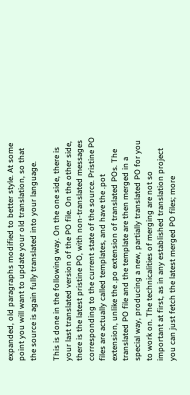expanded, old paragraphs modified to better style. At some point you will want to update your old translation, so that the source is again fully translated into your language.

This is done in the following way. On the one side, there is your last translated version of the PO file. On the other side, there is the latest pristine PO, with non-translated messages corresponding to the current state of the source. Pristine PO files are actually called templates, and have the .pot extension, unlike the .po extension of translated POs. The translated PO file and the template are then merged in a special way, producing a new, partially translated PO for you to work on. The technicalities of merging are not so important at first, as in any established translation project you can just fetch the latest merged PO files; more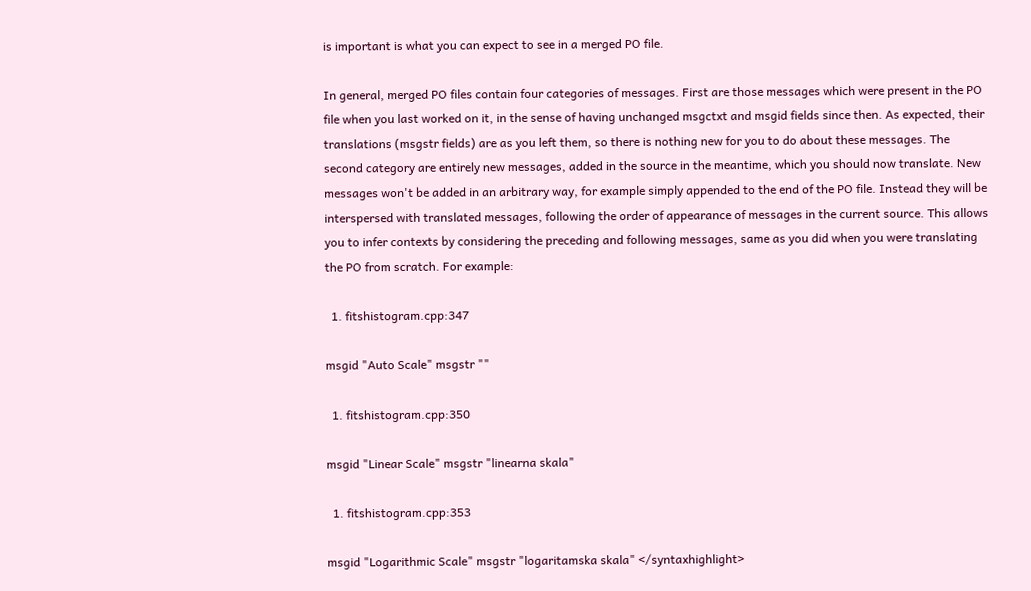is important is what you can expect to see in a merged PO file.

In general, merged PO files contain four categories of messages. First are those messages which were present in the PO file when you last worked on it, in the sense of having unchanged msgctxt and msgid fields since then. As expected, their translations (msgstr fields) are as you left them, so there is nothing new for you to do about these messages. The second category are entirely new messages, added in the source in the meantime, which you should now translate. New messages won't be added in an arbitrary way, for example simply appended to the end of the PO file. Instead they will be interspersed with translated messages, following the order of appearance of messages in the current source. This allows you to infer contexts by considering the preceding and following messages, same as you did when you were translating the PO from scratch. For example:

  1. fitshistogram.cpp:347

msgid "Auto Scale" msgstr ""

  1. fitshistogram.cpp:350

msgid "Linear Scale" msgstr "linearna skala"

  1. fitshistogram.cpp:353

msgid "Logarithmic Scale" msgstr "logaritamska skala" </syntaxhighlight>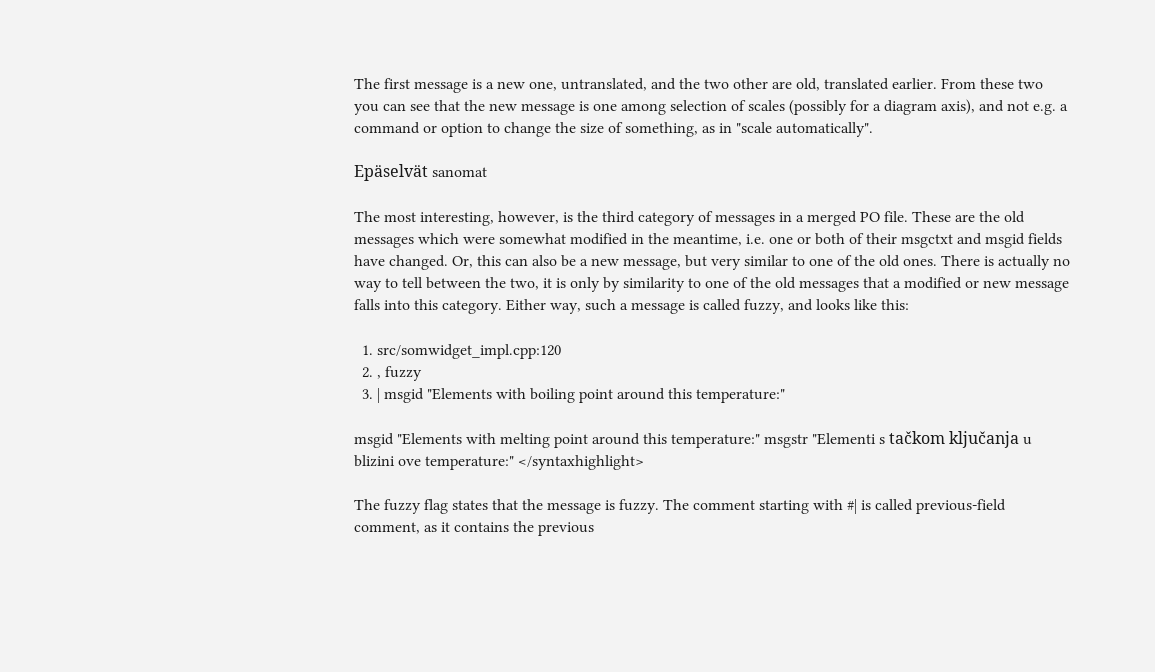The first message is a new one, untranslated, and the two other are old, translated earlier. From these two you can see that the new message is one among selection of scales (possibly for a diagram axis), and not e.g. a command or option to change the size of something, as in "scale automatically".

Epäselvät sanomat

The most interesting, however, is the third category of messages in a merged PO file. These are the old messages which were somewhat modified in the meantime, i.e. one or both of their msgctxt and msgid fields have changed. Or, this can also be a new message, but very similar to one of the old ones. There is actually no way to tell between the two, it is only by similarity to one of the old messages that a modified or new message falls into this category. Either way, such a message is called fuzzy, and looks like this:

  1. src/somwidget_impl.cpp:120
  2. , fuzzy
  3. | msgid "Elements with boiling point around this temperature:"

msgid "Elements with melting point around this temperature:" msgstr "Elementi s tačkom ključanja u blizini ove temperature:" </syntaxhighlight>

The fuzzy flag states that the message is fuzzy. The comment starting with #| is called previous-field comment, as it contains the previous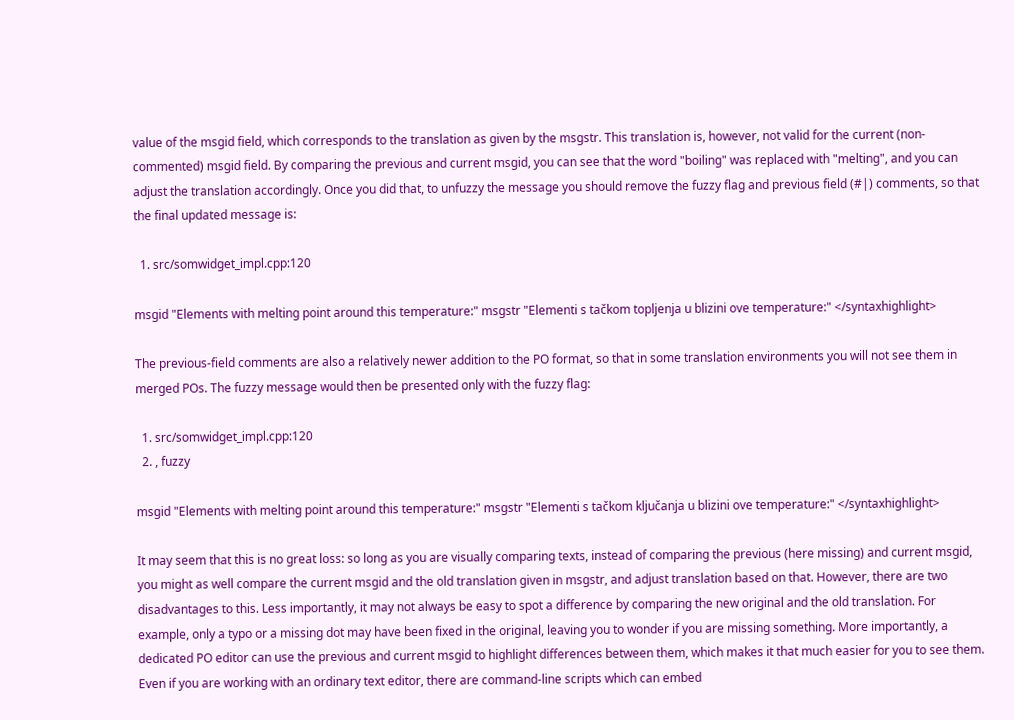value of the msgid field, which corresponds to the translation as given by the msgstr. This translation is, however, not valid for the current (non-commented) msgid field. By comparing the previous and current msgid, you can see that the word "boiling" was replaced with "melting", and you can adjust the translation accordingly. Once you did that, to unfuzzy the message you should remove the fuzzy flag and previous field (#|) comments, so that the final updated message is:

  1. src/somwidget_impl.cpp:120

msgid "Elements with melting point around this temperature:" msgstr "Elementi s tačkom topljenja u blizini ove temperature:" </syntaxhighlight>

The previous-field comments are also a relatively newer addition to the PO format, so that in some translation environments you will not see them in merged POs. The fuzzy message would then be presented only with the fuzzy flag:

  1. src/somwidget_impl.cpp:120
  2. , fuzzy

msgid "Elements with melting point around this temperature:" msgstr "Elementi s tačkom ključanja u blizini ove temperature:" </syntaxhighlight>

It may seem that this is no great loss: so long as you are visually comparing texts, instead of comparing the previous (here missing) and current msgid, you might as well compare the current msgid and the old translation given in msgstr, and adjust translation based on that. However, there are two disadvantages to this. Less importantly, it may not always be easy to spot a difference by comparing the new original and the old translation. For example, only a typo or a missing dot may have been fixed in the original, leaving you to wonder if you are missing something. More importantly, a dedicated PO editor can use the previous and current msgid to highlight differences between them, which makes it that much easier for you to see them. Even if you are working with an ordinary text editor, there are command-line scripts which can embed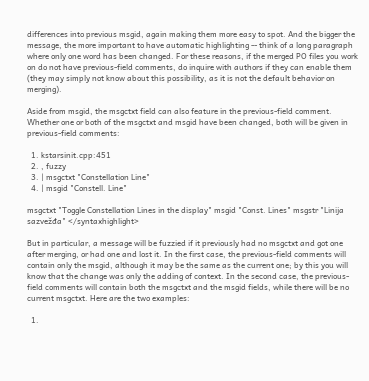differences into previous msgid, again making them more easy to spot. And the bigger the message, the more important to have automatic highlighting -- think of a long paragraph where only one word has been changed. For these reasons, if the merged PO files you work on do not have previous-field comments, do inquire with authors if they can enable them (they may simply not know about this possibility, as it is not the default behavior on merging).

Aside from msgid, the msgctxt field can also feature in the previous-field comment. Whether one or both of the msgctxt and msgid have been changed, both will be given in previous-field comments:

  1. kstarsinit.cpp:451
  2. , fuzzy
  3. | msgctxt "Constellation Line"
  4. | msgid "Constell. Line"

msgctxt "Toggle Constellation Lines in the display" msgid "Const. Lines" msgstr "Linija sazvežđa" </syntaxhighlight>

But in particular, a message will be fuzzied if it previously had no msgctxt and got one after merging, or had one and lost it. In the first case, the previous-field comments will contain only the msgid, although it may be the same as the current one; by this you will know that the change was only the adding of context. In the second case, the previous-field comments will contain both the msgctxt and the msgid fields, while there will be no current msgctxt. Here are the two examples:

  1.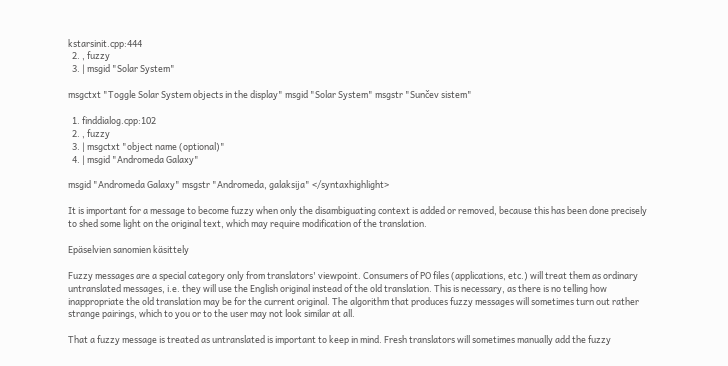kstarsinit.cpp:444
  2. , fuzzy
  3. | msgid "Solar System"

msgctxt "Toggle Solar System objects in the display" msgid "Solar System" msgstr "Sunčev sistem"

  1. finddialog.cpp:102
  2. , fuzzy
  3. | msgctxt "object name (optional)"
  4. | msgid "Andromeda Galaxy"

msgid "Andromeda Galaxy" msgstr "Andromeda, galaksija" </syntaxhighlight>

It is important for a message to become fuzzy when only the disambiguating context is added or removed, because this has been done precisely to shed some light on the original text, which may require modification of the translation.

Epäselvien sanomien käsittely

Fuzzy messages are a special category only from translators' viewpoint. Consumers of PO files (applications, etc.) will treat them as ordinary untranslated messages, i.e. they will use the English original instead of the old translation. This is necessary, as there is no telling how inappropriate the old translation may be for the current original. The algorithm that produces fuzzy messages will sometimes turn out rather strange pairings, which to you or to the user may not look similar at all.

That a fuzzy message is treated as untranslated is important to keep in mind. Fresh translators will sometimes manually add the fuzzy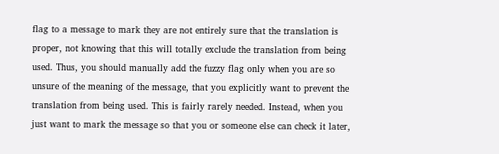flag to a message to mark they are not entirely sure that the translation is proper, not knowing that this will totally exclude the translation from being used. Thus, you should manually add the fuzzy flag only when you are so unsure of the meaning of the message, that you explicitly want to prevent the translation from being used. This is fairly rarely needed. Instead, when you just want to mark the message so that you or someone else can check it later,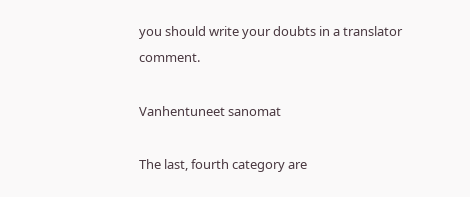you should write your doubts in a translator comment.

Vanhentuneet sanomat

The last, fourth category are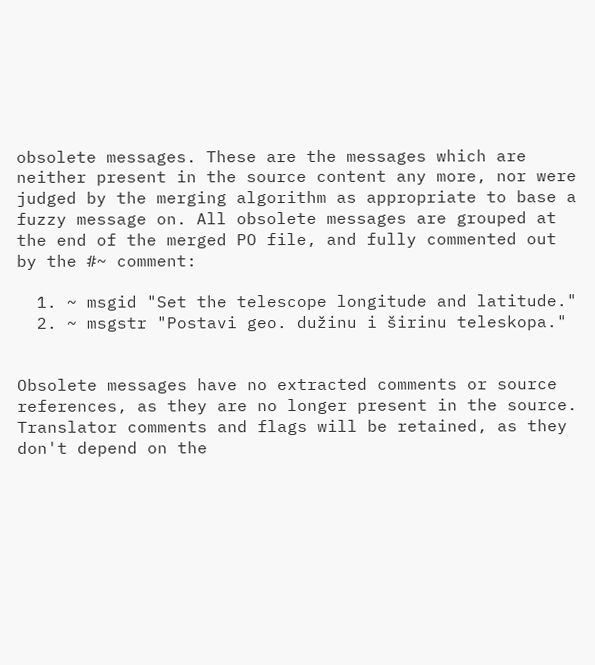obsolete messages. These are the messages which are neither present in the source content any more, nor were judged by the merging algorithm as appropriate to base a fuzzy message on. All obsolete messages are grouped at the end of the merged PO file, and fully commented out by the #~ comment:

  1. ~ msgid "Set the telescope longitude and latitude."
  2. ~ msgstr "Postavi geo. dužinu i širinu teleskopa."


Obsolete messages have no extracted comments or source references, as they are no longer present in the source. Translator comments and flags will be retained, as they don't depend on the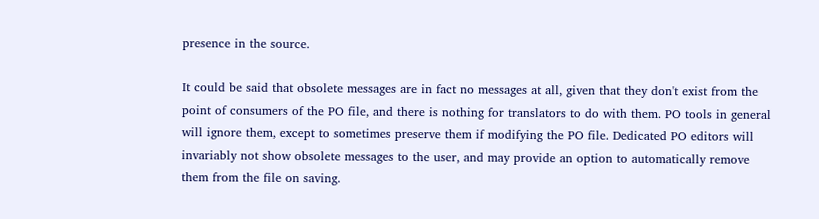presence in the source.

It could be said that obsolete messages are in fact no messages at all, given that they don't exist from the point of consumers of the PO file, and there is nothing for translators to do with them. PO tools in general will ignore them, except to sometimes preserve them if modifying the PO file. Dedicated PO editors will invariably not show obsolete messages to the user, and may provide an option to automatically remove them from the file on saving.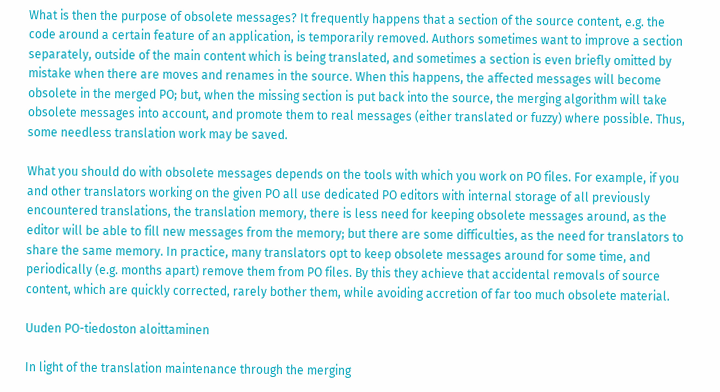What is then the purpose of obsolete messages? It frequently happens that a section of the source content, e.g. the code around a certain feature of an application, is temporarily removed. Authors sometimes want to improve a section separately, outside of the main content which is being translated, and sometimes a section is even briefly omitted by mistake when there are moves and renames in the source. When this happens, the affected messages will become obsolete in the merged PO; but, when the missing section is put back into the source, the merging algorithm will take obsolete messages into account, and promote them to real messages (either translated or fuzzy) where possible. Thus, some needless translation work may be saved.

What you should do with obsolete messages depends on the tools with which you work on PO files. For example, if you and other translators working on the given PO all use dedicated PO editors with internal storage of all previously encountered translations, the translation memory, there is less need for keeping obsolete messages around, as the editor will be able to fill new messages from the memory; but there are some difficulties, as the need for translators to share the same memory. In practice, many translators opt to keep obsolete messages around for some time, and periodically (e.g. months apart) remove them from PO files. By this they achieve that accidental removals of source content, which are quickly corrected, rarely bother them, while avoiding accretion of far too much obsolete material.

Uuden PO-tiedoston aloittaminen

In light of the translation maintenance through the merging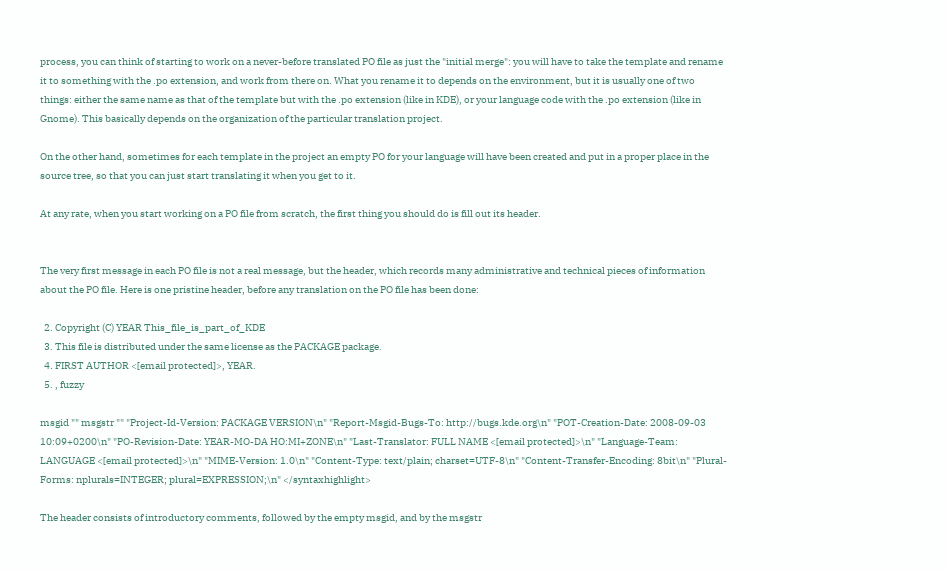process, you can think of starting to work on a never-before translated PO file as just the "initial merge": you will have to take the template and rename it to something with the .po extension, and work from there on. What you rename it to depends on the environment, but it is usually one of two things: either the same name as that of the template but with the .po extension (like in KDE), or your language code with the .po extension (like in Gnome). This basically depends on the organization of the particular translation project.

On the other hand, sometimes for each template in the project an empty PO for your language will have been created and put in a proper place in the source tree, so that you can just start translating it when you get to it.

At any rate, when you start working on a PO file from scratch, the first thing you should do is fill out its header.


The very first message in each PO file is not a real message, but the header, which records many administrative and technical pieces of information about the PO file. Here is one pristine header, before any translation on the PO file has been done:

  2. Copyright (C) YEAR This_file_is_part_of_KDE
  3. This file is distributed under the same license as the PACKAGE package.
  4. FIRST AUTHOR <[email protected]>, YEAR.
  5. , fuzzy

msgid "" msgstr "" "Project-Id-Version: PACKAGE VERSION\n" "Report-Msgid-Bugs-To: http://bugs.kde.org\n" "POT-Creation-Date: 2008-09-03 10:09+0200\n" "PO-Revision-Date: YEAR-MO-DA HO:MI+ZONE\n" "Last-Translator: FULL NAME <[email protected]>\n" "Language-Team: LANGUAGE <[email protected]>\n" "MIME-Version: 1.0\n" "Content-Type: text/plain; charset=UTF-8\n" "Content-Transfer-Encoding: 8bit\n" "Plural-Forms: nplurals=INTEGER; plural=EXPRESSION;\n" </syntaxhighlight>

The header consists of introductory comments, followed by the empty msgid, and by the msgstr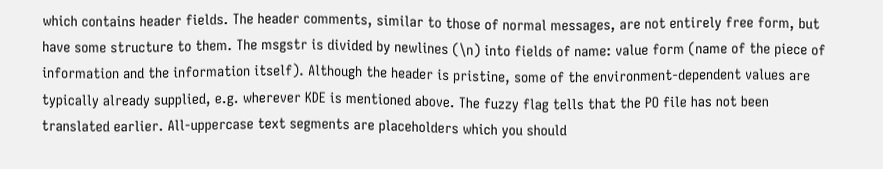which contains header fields. The header comments, similar to those of normal messages, are not entirely free form, but have some structure to them. The msgstr is divided by newlines (\n) into fields of name: value form (name of the piece of information and the information itself). Although the header is pristine, some of the environment-dependent values are typically already supplied, e.g. wherever KDE is mentioned above. The fuzzy flag tells that the PO file has not been translated earlier. All-uppercase text segments are placeholders which you should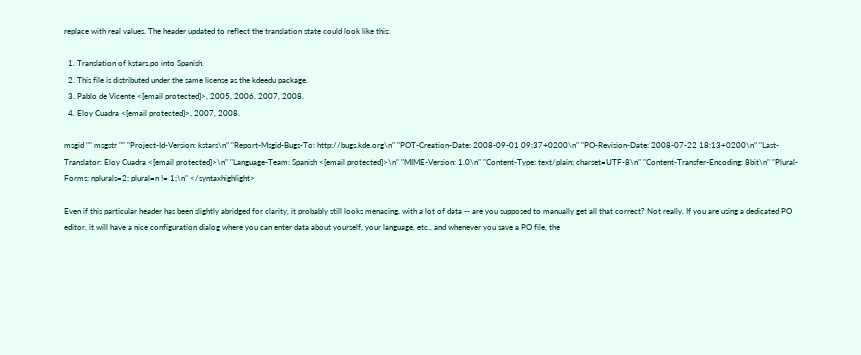replace with real values. The header updated to reflect the translation state could look like this:

  1. Translation of kstars.po into Spanish.
  2. This file is distributed under the same license as the kdeedu package.
  3. Pablo de Vicente <[email protected]>, 2005, 2006, 2007, 2008.
  4. Eloy Cuadra <[email protected]>, 2007, 2008.

msgid "" msgstr "" "Project-Id-Version: kstars\n" "Report-Msgid-Bugs-To: http://bugs.kde.org\n" "POT-Creation-Date: 2008-09-01 09:37+0200\n" "PO-Revision-Date: 2008-07-22 18:13+0200\n" "Last-Translator: Eloy Cuadra <[email protected]>\n" "Language-Team: Spanish <[email protected]>\n" "MIME-Version: 1.0\n" "Content-Type: text/plain; charset=UTF-8\n" "Content-Transfer-Encoding: 8bit\n" "Plural-Forms: nplurals=2; plural=n != 1;\n" </syntaxhighlight>

Even if this particular header has been slightly abridged for clarity, it probably still looks menacing, with a lot of data -- are you supposed to manually get all that correct? Not really. If you are using a dedicated PO editor, it will have a nice configuration dialog where you can enter data about yourself, your language, etc., and whenever you save a PO file, the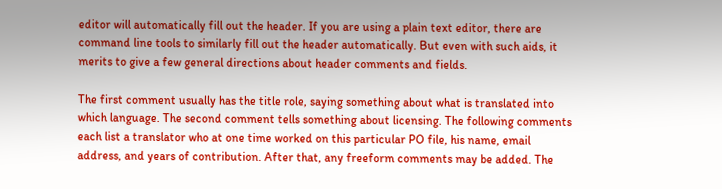editor will automatically fill out the header. If you are using a plain text editor, there are command line tools to similarly fill out the header automatically. But even with such aids, it merits to give a few general directions about header comments and fields.

The first comment usually has the title role, saying something about what is translated into which language. The second comment tells something about licensing. The following comments each list a translator who at one time worked on this particular PO file, his name, email address, and years of contribution. After that, any freeform comments may be added. The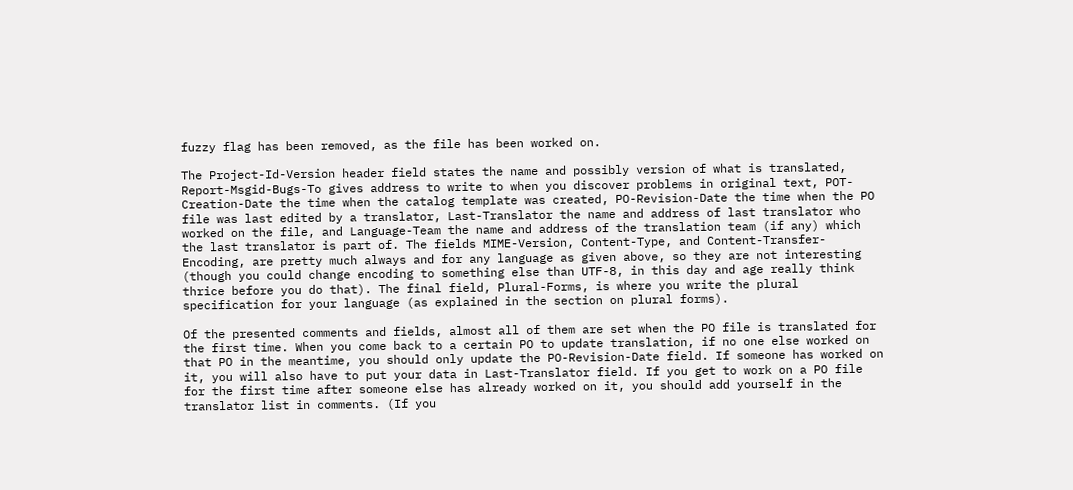fuzzy flag has been removed, as the file has been worked on.

The Project-Id-Version header field states the name and possibly version of what is translated, Report-Msgid-Bugs-To gives address to write to when you discover problems in original text, POT-Creation-Date the time when the catalog template was created, PO-Revision-Date the time when the PO file was last edited by a translator, Last-Translator the name and address of last translator who worked on the file, and Language-Team the name and address of the translation team (if any) which the last translator is part of. The fields MIME-Version, Content-Type, and Content-Transfer-Encoding, are pretty much always and for any language as given above, so they are not interesting (though you could change encoding to something else than UTF-8, in this day and age really think thrice before you do that). The final field, Plural-Forms, is where you write the plural specification for your language (as explained in the section on plural forms).

Of the presented comments and fields, almost all of them are set when the PO file is translated for the first time. When you come back to a certain PO to update translation, if no one else worked on that PO in the meantime, you should only update the PO-Revision-Date field. If someone has worked on it, you will also have to put your data in Last-Translator field. If you get to work on a PO file for the first time after someone else has already worked on it, you should add yourself in the translator list in comments. (If you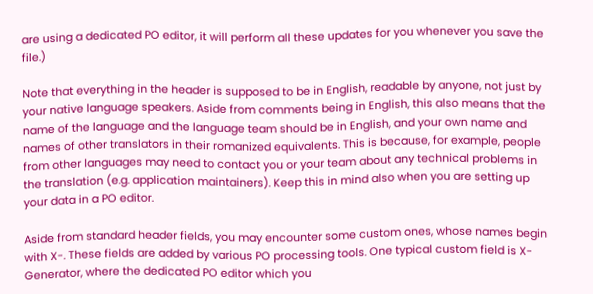are using a dedicated PO editor, it will perform all these updates for you whenever you save the file.)

Note that everything in the header is supposed to be in English, readable by anyone, not just by your native language speakers. Aside from comments being in English, this also means that the name of the language and the language team should be in English, and your own name and names of other translators in their romanized equivalents. This is because, for example, people from other languages may need to contact you or your team about any technical problems in the translation (e.g. application maintainers). Keep this in mind also when you are setting up your data in a PO editor.

Aside from standard header fields, you may encounter some custom ones, whose names begin with X-. These fields are added by various PO processing tools. One typical custom field is X-Generator, where the dedicated PO editor which you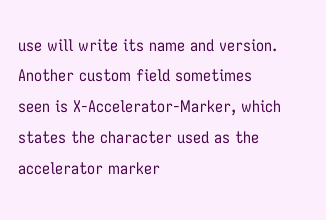use will write its name and version. Another custom field sometimes seen is X-Accelerator-Marker, which states the character used as the accelerator marker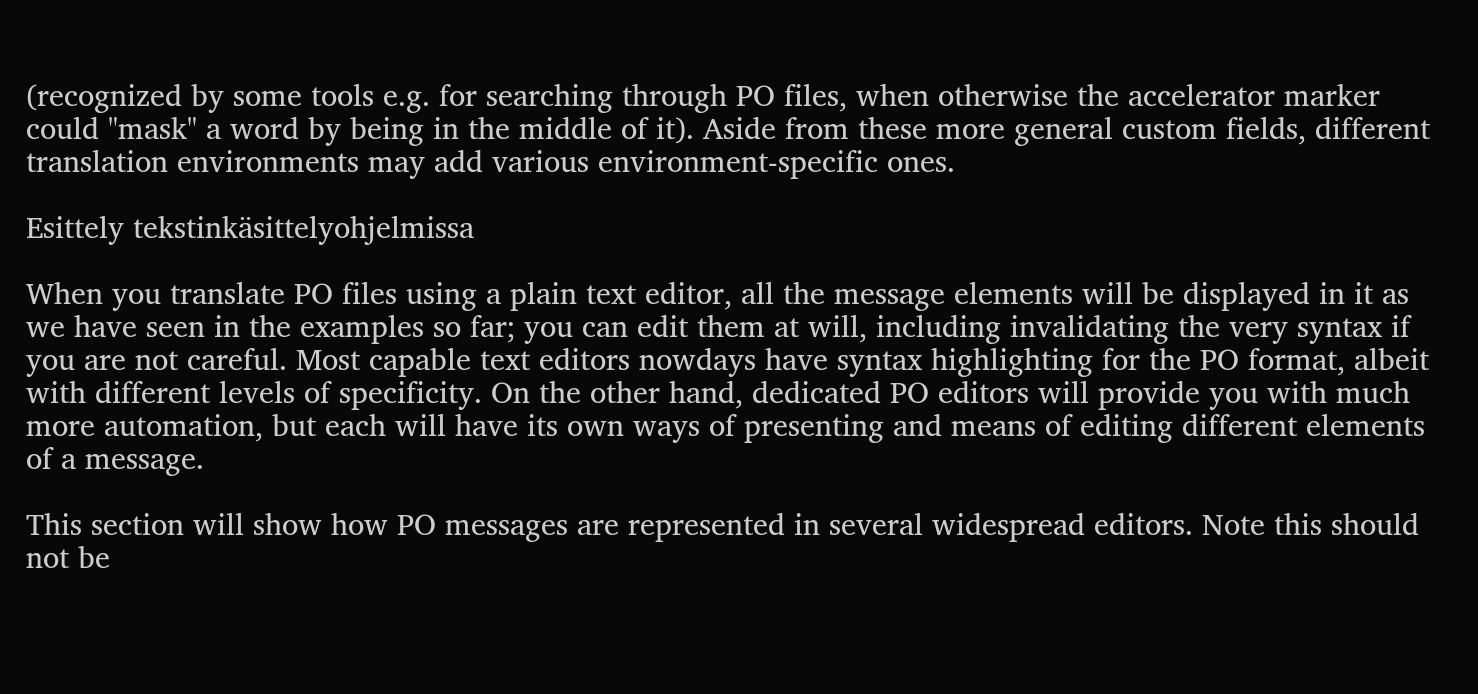(recognized by some tools e.g. for searching through PO files, when otherwise the accelerator marker could "mask" a word by being in the middle of it). Aside from these more general custom fields, different translation environments may add various environment-specific ones.

Esittely tekstinkäsittelyohjelmissa

When you translate PO files using a plain text editor, all the message elements will be displayed in it as we have seen in the examples so far; you can edit them at will, including invalidating the very syntax if you are not careful. Most capable text editors nowdays have syntax highlighting for the PO format, albeit with different levels of specificity. On the other hand, dedicated PO editors will provide you with much more automation, but each will have its own ways of presenting and means of editing different elements of a message.

This section will show how PO messages are represented in several widespread editors. Note this should not be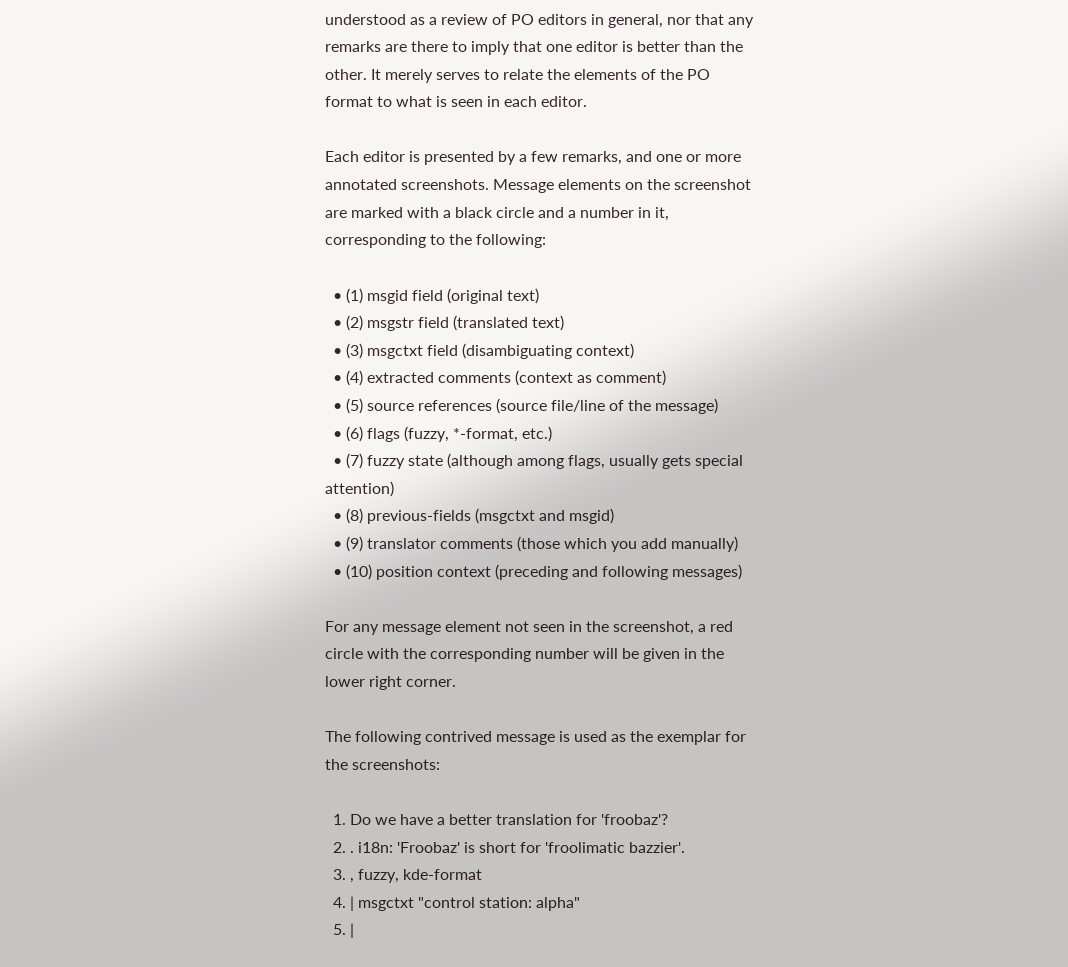understood as a review of PO editors in general, nor that any remarks are there to imply that one editor is better than the other. It merely serves to relate the elements of the PO format to what is seen in each editor.

Each editor is presented by a few remarks, and one or more annotated screenshots. Message elements on the screenshot are marked with a black circle and a number in it, corresponding to the following:

  • (1) msgid field (original text)
  • (2) msgstr field (translated text)
  • (3) msgctxt field (disambiguating context)
  • (4) extracted comments (context as comment)
  • (5) source references (source file/line of the message)
  • (6) flags (fuzzy, *-format, etc.)
  • (7) fuzzy state (although among flags, usually gets special attention)
  • (8) previous-fields (msgctxt and msgid)
  • (9) translator comments (those which you add manually)
  • (10) position context (preceding and following messages)

For any message element not seen in the screenshot, a red circle with the corresponding number will be given in the lower right corner.

The following contrived message is used as the exemplar for the screenshots:

  1. Do we have a better translation for 'froobaz'?
  2. . i18n: 'Froobaz' is short for 'froolimatic bazzier'.
  3. , fuzzy, kde-format
  4. | msgctxt "control station: alpha"
  5. |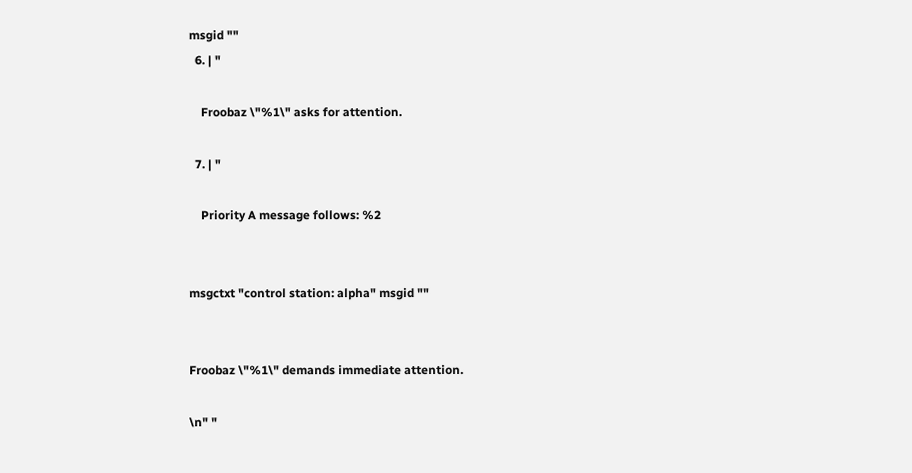msgid ""
  6. | "

    Froobaz \"%1\" asks for attention.

  7. | "

    Priority A message follows: %2


msgctxt "control station: alpha" msgid ""


Froobaz \"%1\" demands immediate attention.

\n" "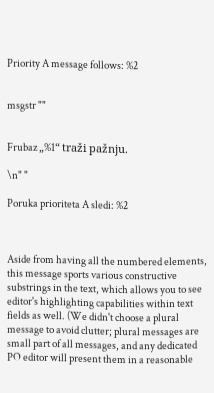Priority A message follows: %2


msgstr ""


Frubaz „%1“ traži pažnju.

\n" "

Poruka prioriteta A sledi: %2



Aside from having all the numbered elements, this message sports various constructive substrings in the text, which allows you to see editor's highlighting capabilities within text fields as well. (We didn't choose a plural message to avoid clutter; plural messages are small part of all messages, and any dedicated PO editor will present them in a reasonable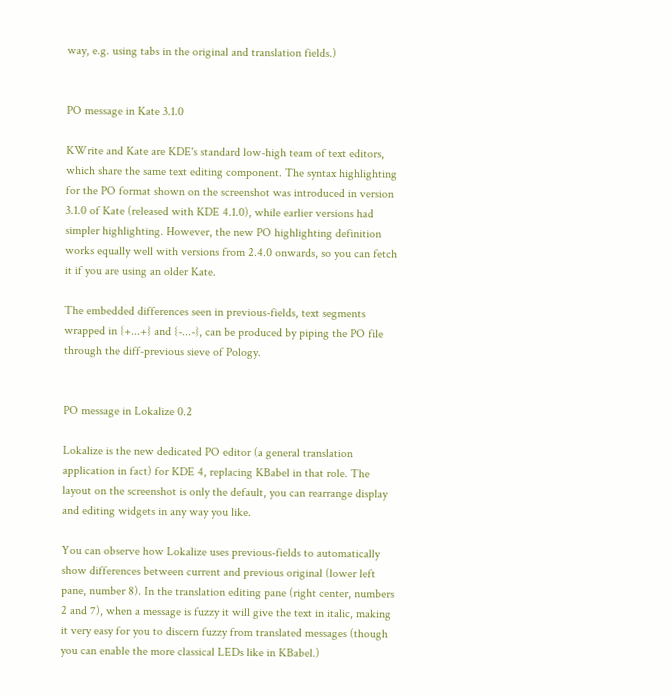way, e.g. using tabs in the original and translation fields.)


PO message in Kate 3.1.0

KWrite and Kate are KDE's standard low-high team of text editors, which share the same text editing component. The syntax highlighting for the PO format shown on the screenshot was introduced in version 3.1.0 of Kate (released with KDE 4.1.0), while earlier versions had simpler highlighting. However, the new PO highlighting definition works equally well with versions from 2.4.0 onwards, so you can fetch it if you are using an older Kate.

The embedded differences seen in previous-fields, text segments wrapped in {+...+} and {-...-}, can be produced by piping the PO file through the diff-previous sieve of Pology.


PO message in Lokalize 0.2

Lokalize is the new dedicated PO editor (a general translation application in fact) for KDE 4, replacing KBabel in that role. The layout on the screenshot is only the default, you can rearrange display and editing widgets in any way you like.

You can observe how Lokalize uses previous-fields to automatically show differences between current and previous original (lower left pane, number 8). In the translation editing pane (right center, numbers 2 and 7), when a message is fuzzy it will give the text in italic, making it very easy for you to discern fuzzy from translated messages (though you can enable the more classical LEDs like in KBabel.)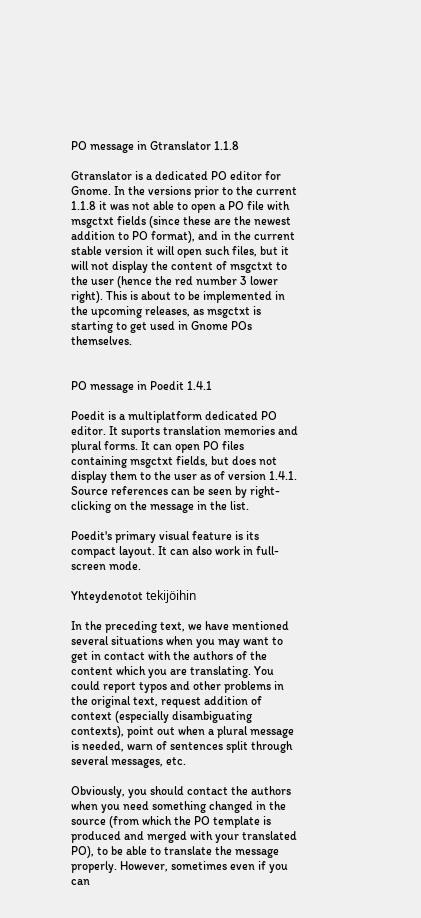PO message in Gtranslator 1.1.8

Gtranslator is a dedicated PO editor for Gnome. In the versions prior to the current 1.1.8 it was not able to open a PO file with msgctxt fields (since these are the newest addition to PO format), and in the current stable version it will open such files, but it will not display the content of msgctxt to the user (hence the red number 3 lower right). This is about to be implemented in the upcoming releases, as msgctxt is starting to get used in Gnome POs themselves.


PO message in Poedit 1.4.1

Poedit is a multiplatform dedicated PO editor. It suports translation memories and plural forms. It can open PO files containing msgctxt fields, but does not display them to the user as of version 1.4.1. Source references can be seen by right-clicking on the message in the list.

Poedit's primary visual feature is its compact layout. It can also work in full-screen mode.

Yhteydenotot tekijöihin

In the preceding text, we have mentioned several situations when you may want to get in contact with the authors of the content which you are translating. You could report typos and other problems in the original text, request addition of context (especially disambiguating contexts), point out when a plural message is needed, warn of sentences split through several messages, etc.

Obviously, you should contact the authors when you need something changed in the source (from which the PO template is produced and merged with your translated PO), to be able to translate the message properly. However, sometimes even if you can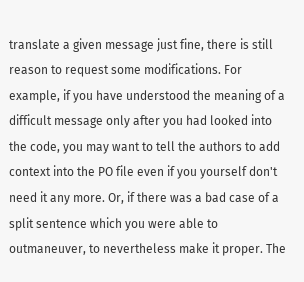translate a given message just fine, there is still reason to request some modifications. For example, if you have understood the meaning of a difficult message only after you had looked into the code, you may want to tell the authors to add context into the PO file even if you yourself don't need it any more. Or, if there was a bad case of a split sentence which you were able to outmaneuver, to nevertheless make it proper. The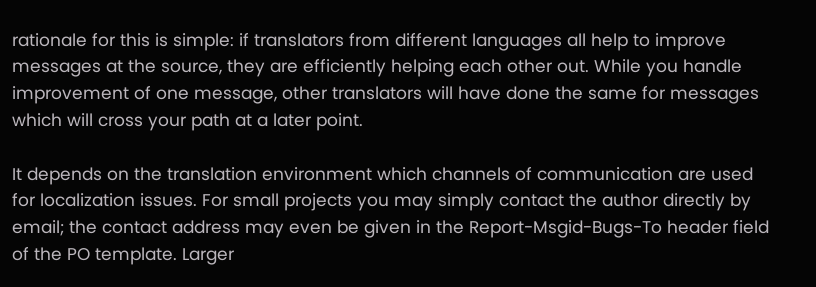rationale for this is simple: if translators from different languages all help to improve messages at the source, they are efficiently helping each other out. While you handle improvement of one message, other translators will have done the same for messages which will cross your path at a later point.

It depends on the translation environment which channels of communication are used for localization issues. For small projects you may simply contact the author directly by email; the contact address may even be given in the Report-Msgid-Bugs-To header field of the PO template. Larger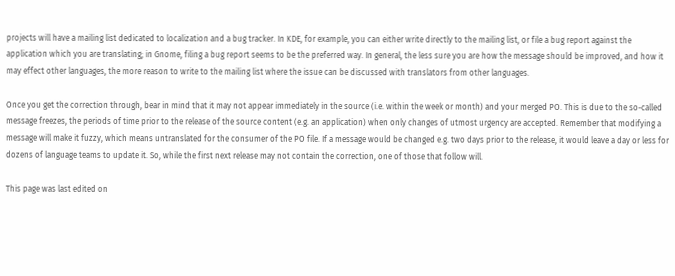projects will have a mailing list dedicated to localization and a bug tracker. In KDE, for example, you can either write directly to the mailing list, or file a bug report against the application which you are translating; in Gnome, filing a bug report seems to be the preferred way. In general, the less sure you are how the message should be improved, and how it may effect other languages, the more reason to write to the mailing list where the issue can be discussed with translators from other languages.

Once you get the correction through, bear in mind that it may not appear immediately in the source (i.e. within the week or month) and your merged PO. This is due to the so-called message freezes, the periods of time prior to the release of the source content (e.g. an application) when only changes of utmost urgency are accepted. Remember that modifying a message will make it fuzzy, which means untranslated for the consumer of the PO file. If a message would be changed e.g. two days prior to the release, it would leave a day or less for dozens of language teams to update it. So, while the first next release may not contain the correction, one of those that follow will.

This page was last edited on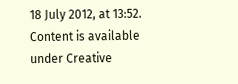18 July 2012, at 13:52. Content is available under Creative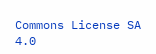Commons License SA 4.0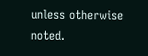unless otherwise noted.